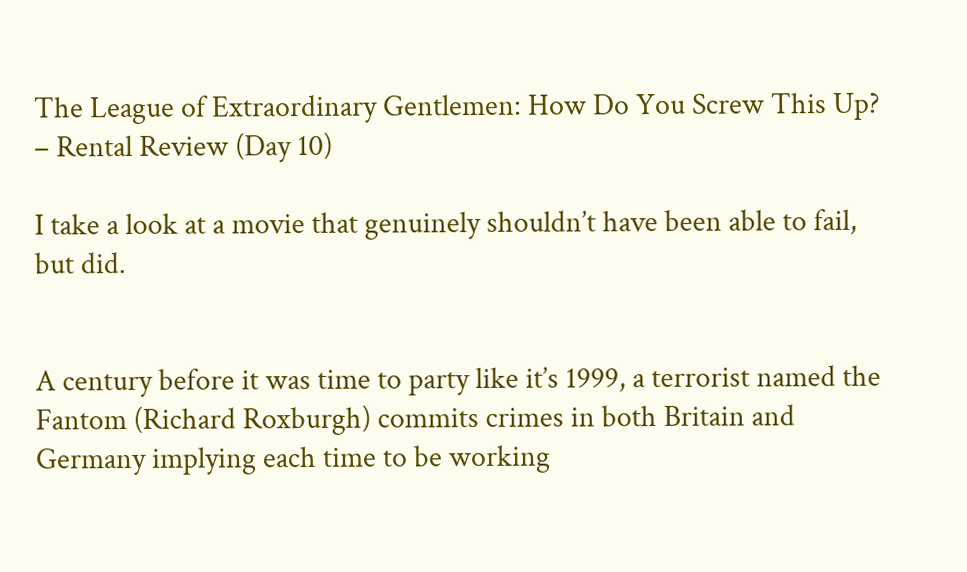The League of Extraordinary Gentlemen: How Do You Screw This Up? – Rental Review (Day 10)

I take a look at a movie that genuinely shouldn’t have been able to fail, but did.


A century before it was time to party like it’s 1999, a terrorist named the Fantom (Richard Roxburgh) commits crimes in both Britain and Germany implying each time to be working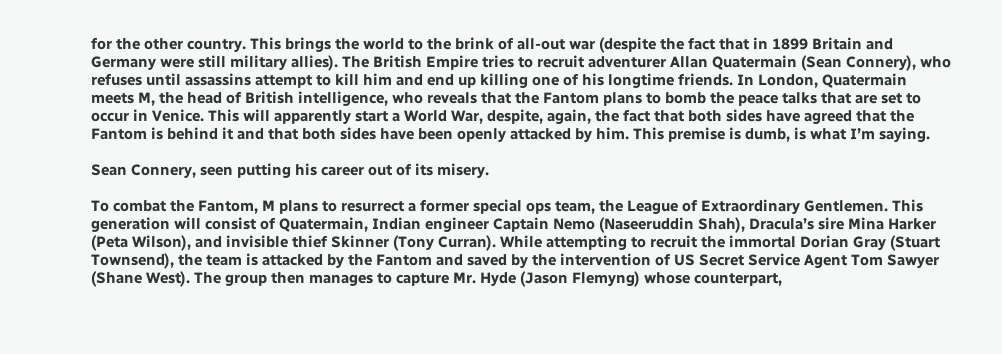for the other country. This brings the world to the brink of all-out war (despite the fact that in 1899 Britain and Germany were still military allies). The British Empire tries to recruit adventurer Allan Quatermain (Sean Connery), who refuses until assassins attempt to kill him and end up killing one of his longtime friends. In London, Quatermain meets M, the head of British intelligence, who reveals that the Fantom plans to bomb the peace talks that are set to occur in Venice. This will apparently start a World War, despite, again, the fact that both sides have agreed that the Fantom is behind it and that both sides have been openly attacked by him. This premise is dumb, is what I’m saying.

Sean Connery, seen putting his career out of its misery.

To combat the Fantom, M plans to resurrect a former special ops team, the League of Extraordinary Gentlemen. This generation will consist of Quatermain, Indian engineer Captain Nemo (Naseeruddin Shah), Dracula’s sire Mina Harker (Peta Wilson), and invisible thief Skinner (Tony Curran). While attempting to recruit the immortal Dorian Gray (Stuart Townsend), the team is attacked by the Fantom and saved by the intervention of US Secret Service Agent Tom Sawyer (Shane West). The group then manages to capture Mr. Hyde (Jason Flemyng) whose counterpart,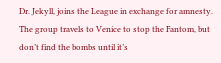Dr. Jekyll, joins the League in exchange for amnesty. The group travels to Venice to stop the Fantom, but don’t find the bombs until it’s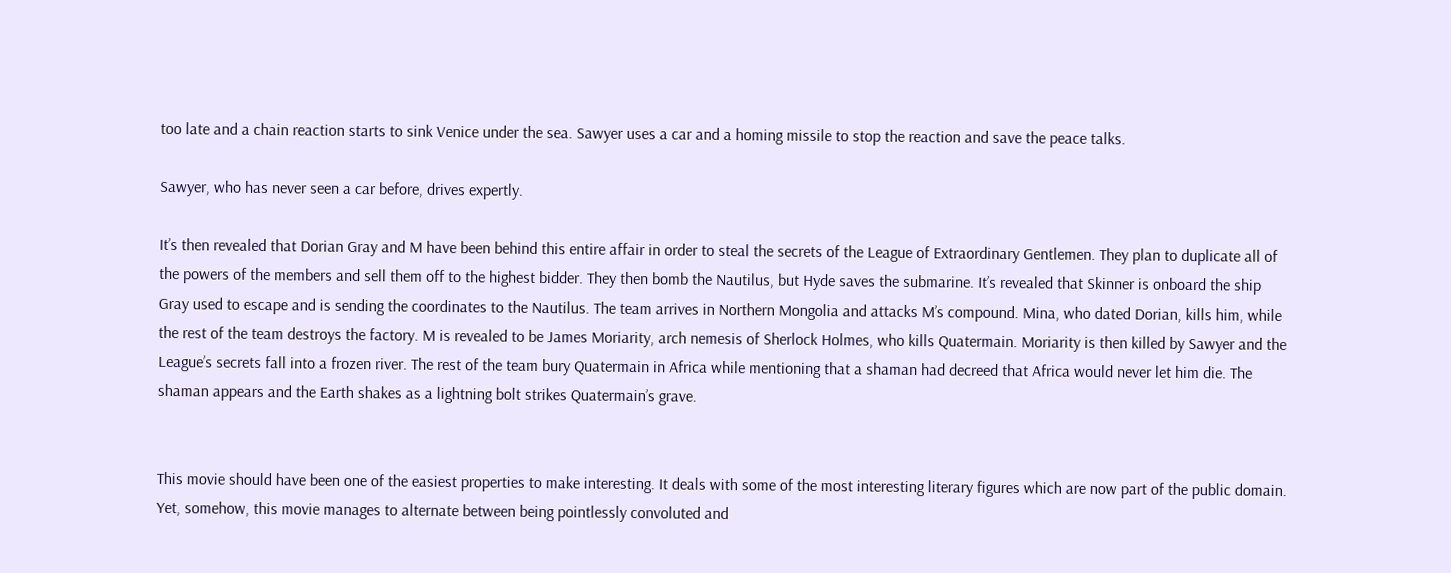too late and a chain reaction starts to sink Venice under the sea. Sawyer uses a car and a homing missile to stop the reaction and save the peace talks.

Sawyer, who has never seen a car before, drives expertly.

It’s then revealed that Dorian Gray and M have been behind this entire affair in order to steal the secrets of the League of Extraordinary Gentlemen. They plan to duplicate all of the powers of the members and sell them off to the highest bidder. They then bomb the Nautilus, but Hyde saves the submarine. It’s revealed that Skinner is onboard the ship Gray used to escape and is sending the coordinates to the Nautilus. The team arrives in Northern Mongolia and attacks M’s compound. Mina, who dated Dorian, kills him, while the rest of the team destroys the factory. M is revealed to be James Moriarity, arch nemesis of Sherlock Holmes, who kills Quatermain. Moriarity is then killed by Sawyer and the League’s secrets fall into a frozen river. The rest of the team bury Quatermain in Africa while mentioning that a shaman had decreed that Africa would never let him die. The shaman appears and the Earth shakes as a lightning bolt strikes Quatermain’s grave.


This movie should have been one of the easiest properties to make interesting. It deals with some of the most interesting literary figures which are now part of the public domain. Yet, somehow, this movie manages to alternate between being pointlessly convoluted and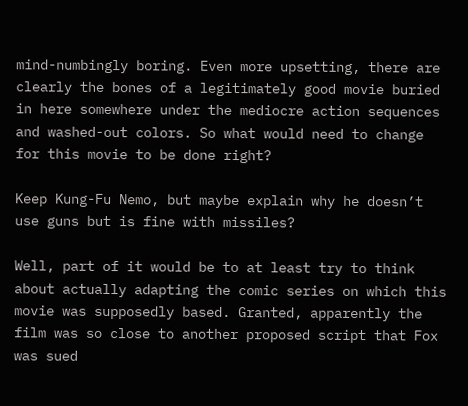mind-numbingly boring. Even more upsetting, there are clearly the bones of a legitimately good movie buried in here somewhere under the mediocre action sequences and washed-out colors. So what would need to change for this movie to be done right?

Keep Kung-Fu Nemo, but maybe explain why he doesn’t use guns but is fine with missiles?

Well, part of it would be to at least try to think about actually adapting the comic series on which this movie was supposedly based. Granted, apparently the film was so close to another proposed script that Fox was sued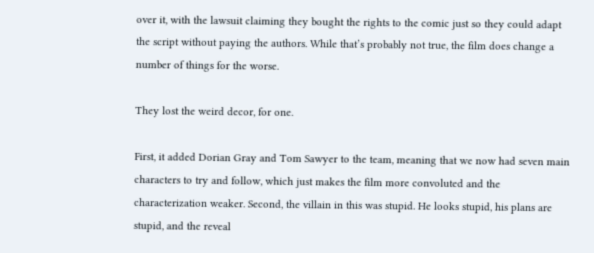over it, with the lawsuit claiming they bought the rights to the comic just so they could adapt the script without paying the authors. While that’s probably not true, the film does change a number of things for the worse.

They lost the weird decor, for one.

First, it added Dorian Gray and Tom Sawyer to the team, meaning that we now had seven main characters to try and follow, which just makes the film more convoluted and the characterization weaker. Second, the villain in this was stupid. He looks stupid, his plans are stupid, and the reveal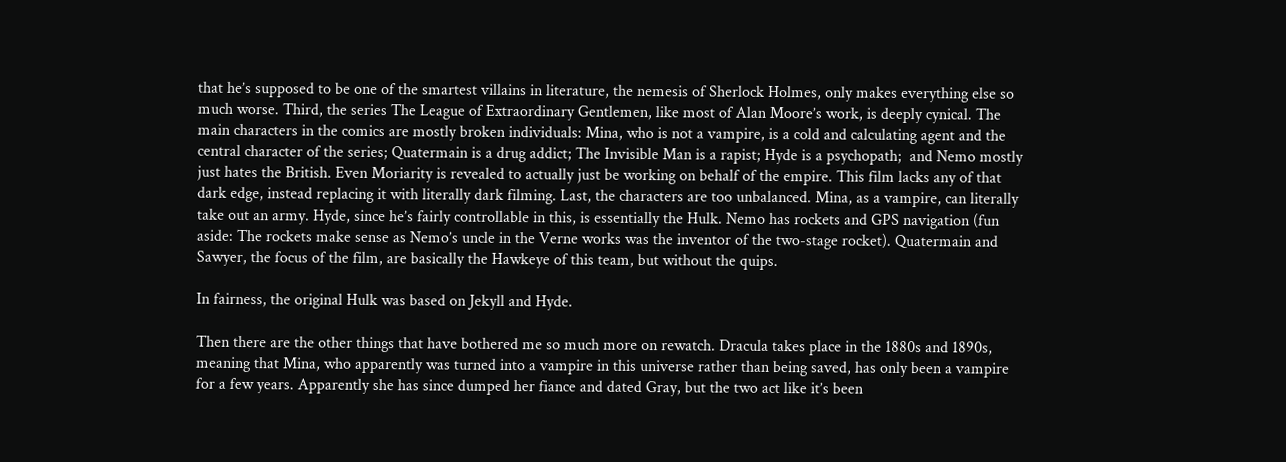that he’s supposed to be one of the smartest villains in literature, the nemesis of Sherlock Holmes, only makes everything else so much worse. Third, the series The League of Extraordinary Gentlemen, like most of Alan Moore’s work, is deeply cynical. The main characters in the comics are mostly broken individuals: Mina, who is not a vampire, is a cold and calculating agent and the central character of the series; Quatermain is a drug addict; The Invisible Man is a rapist; Hyde is a psychopath;  and Nemo mostly just hates the British. Even Moriarity is revealed to actually just be working on behalf of the empire. This film lacks any of that dark edge, instead replacing it with literally dark filming. Last, the characters are too unbalanced. Mina, as a vampire, can literally take out an army. Hyde, since he’s fairly controllable in this, is essentially the Hulk. Nemo has rockets and GPS navigation (fun aside: The rockets make sense as Nemo’s uncle in the Verne works was the inventor of the two-stage rocket). Quatermain and Sawyer, the focus of the film, are basically the Hawkeye of this team, but without the quips.

In fairness, the original Hulk was based on Jekyll and Hyde.

Then there are the other things that have bothered me so much more on rewatch. Dracula takes place in the 1880s and 1890s, meaning that Mina, who apparently was turned into a vampire in this universe rather than being saved, has only been a vampire for a few years. Apparently she has since dumped her fiance and dated Gray, but the two act like it’s been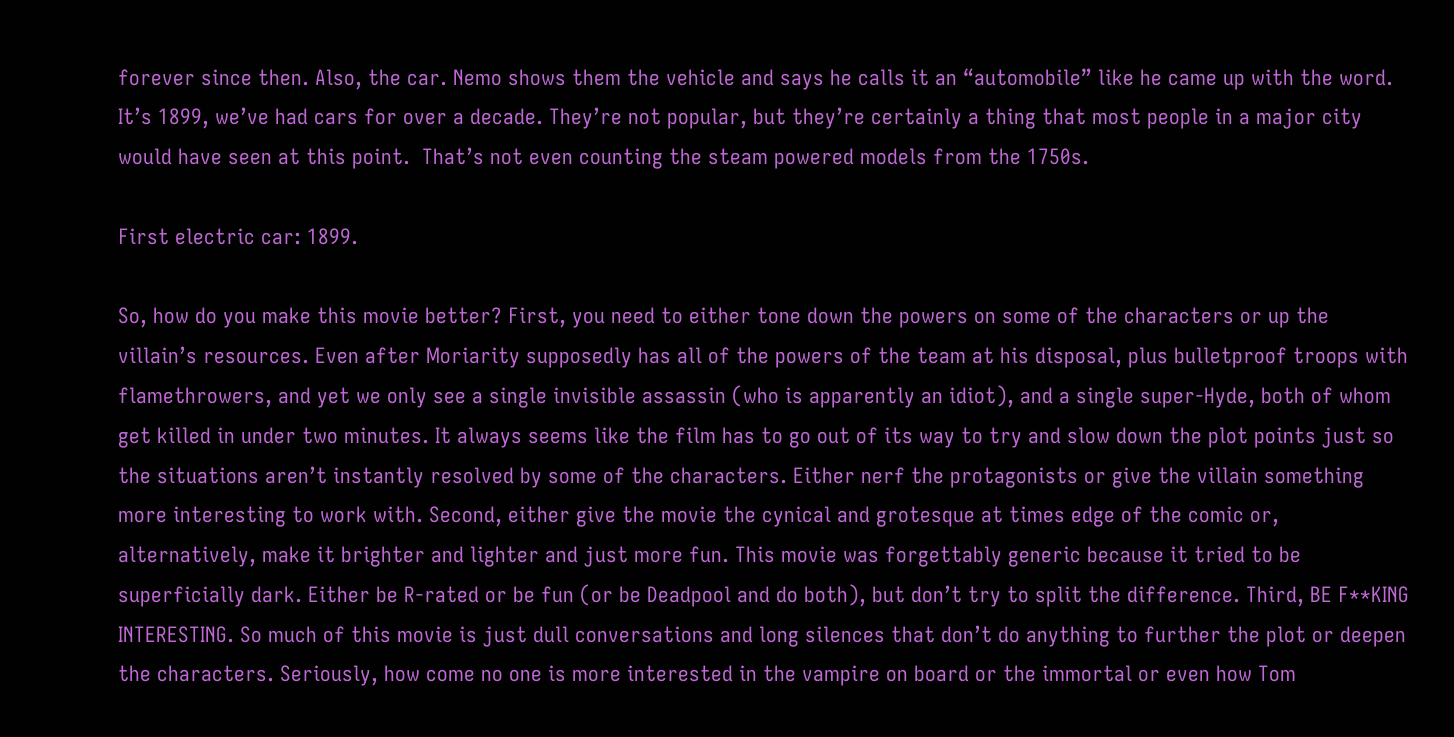forever since then. Also, the car. Nemo shows them the vehicle and says he calls it an “automobile” like he came up with the word. It’s 1899, we’ve had cars for over a decade. They’re not popular, but they’re certainly a thing that most people in a major city would have seen at this point.  That’s not even counting the steam powered models from the 1750s.

First electric car: 1899.

So, how do you make this movie better? First, you need to either tone down the powers on some of the characters or up the villain’s resources. Even after Moriarity supposedly has all of the powers of the team at his disposal, plus bulletproof troops with flamethrowers, and yet we only see a single invisible assassin (who is apparently an idiot), and a single super-Hyde, both of whom get killed in under two minutes. It always seems like the film has to go out of its way to try and slow down the plot points just so the situations aren’t instantly resolved by some of the characters. Either nerf the protagonists or give the villain something more interesting to work with. Second, either give the movie the cynical and grotesque at times edge of the comic or, alternatively, make it brighter and lighter and just more fun. This movie was forgettably generic because it tried to be superficially dark. Either be R-rated or be fun (or be Deadpool and do both), but don’t try to split the difference. Third, BE F**KING INTERESTING. So much of this movie is just dull conversations and long silences that don’t do anything to further the plot or deepen the characters. Seriously, how come no one is more interested in the vampire on board or the immortal or even how Tom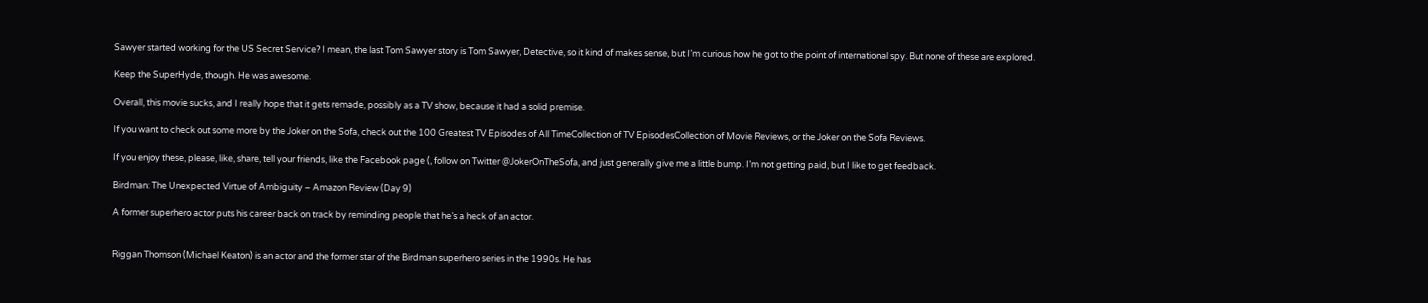Sawyer started working for the US Secret Service? I mean, the last Tom Sawyer story is Tom Sawyer, Detective, so it kind of makes sense, but I’m curious how he got to the point of international spy. But none of these are explored.

Keep the SuperHyde, though. He was awesome.

Overall, this movie sucks, and I really hope that it gets remade, possibly as a TV show, because it had a solid premise.

If you want to check out some more by the Joker on the Sofa, check out the 100 Greatest TV Episodes of All TimeCollection of TV EpisodesCollection of Movie Reviews, or the Joker on the Sofa Reviews.

If you enjoy these, please, like, share, tell your friends, like the Facebook page (, follow on Twitter @JokerOnTheSofa, and just generally give me a little bump. I’m not getting paid, but I like to get feedback.

Birdman: The Unexpected Virtue of Ambiguity – Amazon Review (Day 9)

A former superhero actor puts his career back on track by reminding people that he’s a heck of an actor.


Riggan Thomson (Michael Keaton) is an actor and the former star of the Birdman superhero series in the 1990s. He has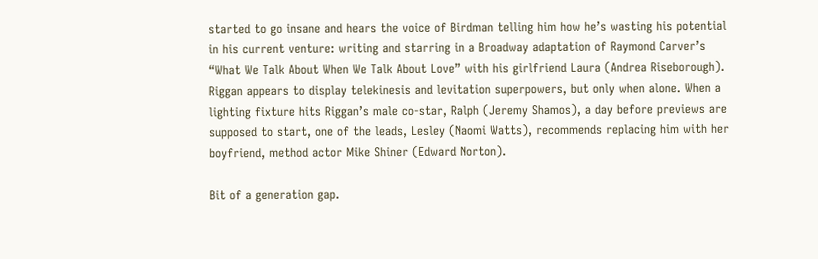started to go insane and hears the voice of Birdman telling him how he’s wasting his potential in his current venture: writing and starring in a Broadway adaptation of Raymond Carver’s “What We Talk About When We Talk About Love” with his girlfriend Laura (Andrea Riseborough). Riggan appears to display telekinesis and levitation superpowers, but only when alone. When a lighting fixture hits Riggan’s male co-star, Ralph (Jeremy Shamos), a day before previews are supposed to start, one of the leads, Lesley (Naomi Watts), recommends replacing him with her boyfriend, method actor Mike Shiner (Edward Norton).

Bit of a generation gap.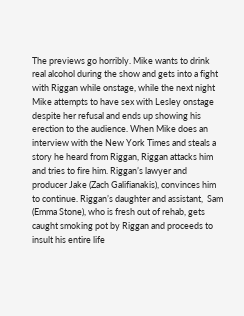The previews go horribly. Mike wants to drink real alcohol during the show and gets into a fight with Riggan while onstage, while the next night Mike attempts to have sex with Lesley onstage despite her refusal and ends up showing his erection to the audience. When Mike does an interview with the New York Times and steals a story he heard from Riggan, Riggan attacks him and tries to fire him. Riggan’s lawyer and producer Jake (Zach Galifianakis), convinces him to continue. Riggan’s daughter and assistant,  Sam (Emma Stone), who is fresh out of rehab, gets caught smoking pot by Riggan and proceeds to insult his entire life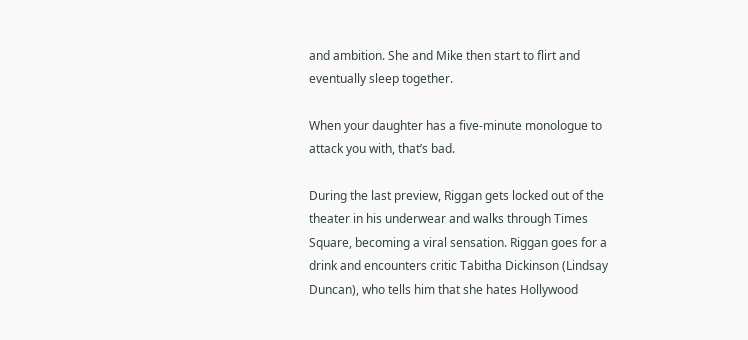and ambition. She and Mike then start to flirt and eventually sleep together.

When your daughter has a five-minute monologue to attack you with, that’s bad.

During the last preview, Riggan gets locked out of the theater in his underwear and walks through Times Square, becoming a viral sensation. Riggan goes for a drink and encounters critic Tabitha Dickinson (Lindsay Duncan), who tells him that she hates Hollywood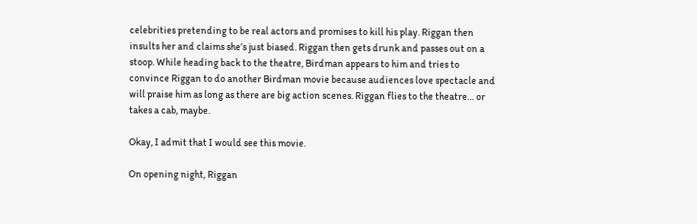celebrities pretending to be real actors and promises to kill his play. Riggan then insults her and claims she’s just biased. Riggan then gets drunk and passes out on a stoop. While heading back to the theatre, Birdman appears to him and tries to convince Riggan to do another Birdman movie because audiences love spectacle and will praise him as long as there are big action scenes. Riggan flies to the theatre… or takes a cab, maybe.

Okay, I admit that I would see this movie.

On opening night, Riggan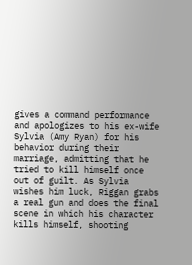gives a command performance and apologizes to his ex-wife Sylvia (Amy Ryan) for his behavior during their marriage, admitting that he tried to kill himself once out of guilt. As Sylvia wishes him luck, Riggan grabs a real gun and does the final scene in which his character kills himself, shooting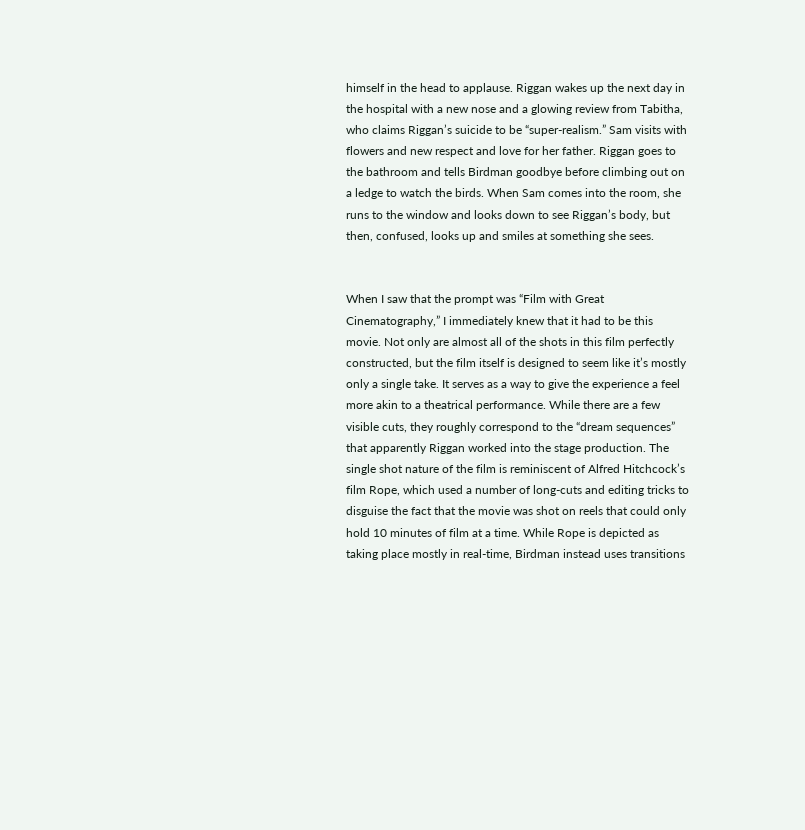himself in the head to applause. Riggan wakes up the next day in the hospital with a new nose and a glowing review from Tabitha, who claims Riggan’s suicide to be “super-realism.” Sam visits with flowers and new respect and love for her father. Riggan goes to the bathroom and tells Birdman goodbye before climbing out on a ledge to watch the birds. When Sam comes into the room, she runs to the window and looks down to see Riggan’s body, but then, confused, looks up and smiles at something she sees.


When I saw that the prompt was “Film with Great Cinematography,” I immediately knew that it had to be this movie. Not only are almost all of the shots in this film perfectly constructed, but the film itself is designed to seem like it’s mostly only a single take. It serves as a way to give the experience a feel more akin to a theatrical performance. While there are a few visible cuts, they roughly correspond to the “dream sequences” that apparently Riggan worked into the stage production. The single shot nature of the film is reminiscent of Alfred Hitchcock’s film Rope, which used a number of long-cuts and editing tricks to disguise the fact that the movie was shot on reels that could only hold 10 minutes of film at a time. While Rope is depicted as taking place mostly in real-time, Birdman instead uses transitions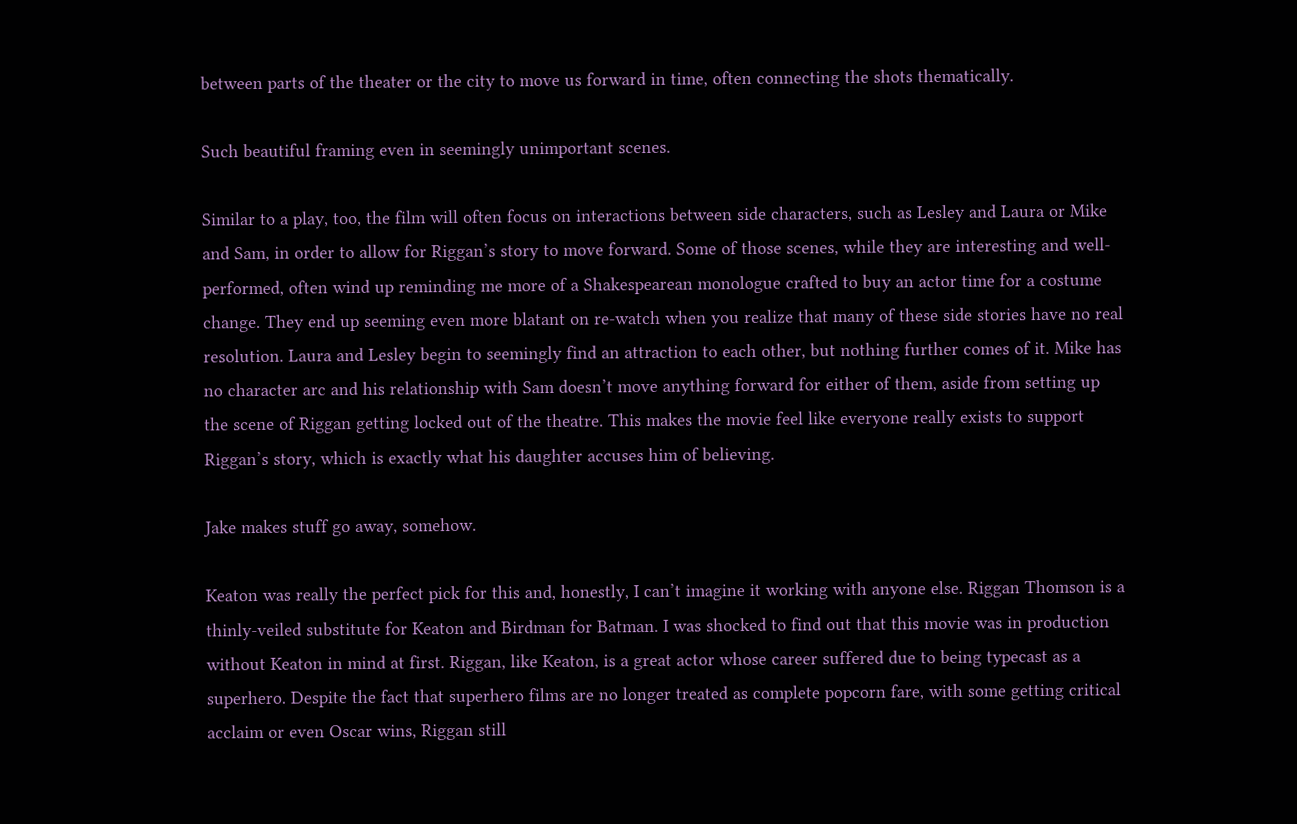between parts of the theater or the city to move us forward in time, often connecting the shots thematically.

Such beautiful framing even in seemingly unimportant scenes.

Similar to a play, too, the film will often focus on interactions between side characters, such as Lesley and Laura or Mike and Sam, in order to allow for Riggan’s story to move forward. Some of those scenes, while they are interesting and well-performed, often wind up reminding me more of a Shakespearean monologue crafted to buy an actor time for a costume change. They end up seeming even more blatant on re-watch when you realize that many of these side stories have no real resolution. Laura and Lesley begin to seemingly find an attraction to each other, but nothing further comes of it. Mike has no character arc and his relationship with Sam doesn’t move anything forward for either of them, aside from setting up the scene of Riggan getting locked out of the theatre. This makes the movie feel like everyone really exists to support Riggan’s story, which is exactly what his daughter accuses him of believing.

Jake makes stuff go away, somehow.

Keaton was really the perfect pick for this and, honestly, I can’t imagine it working with anyone else. Riggan Thomson is a thinly-veiled substitute for Keaton and Birdman for Batman. I was shocked to find out that this movie was in production without Keaton in mind at first. Riggan, like Keaton, is a great actor whose career suffered due to being typecast as a superhero. Despite the fact that superhero films are no longer treated as complete popcorn fare, with some getting critical acclaim or even Oscar wins, Riggan still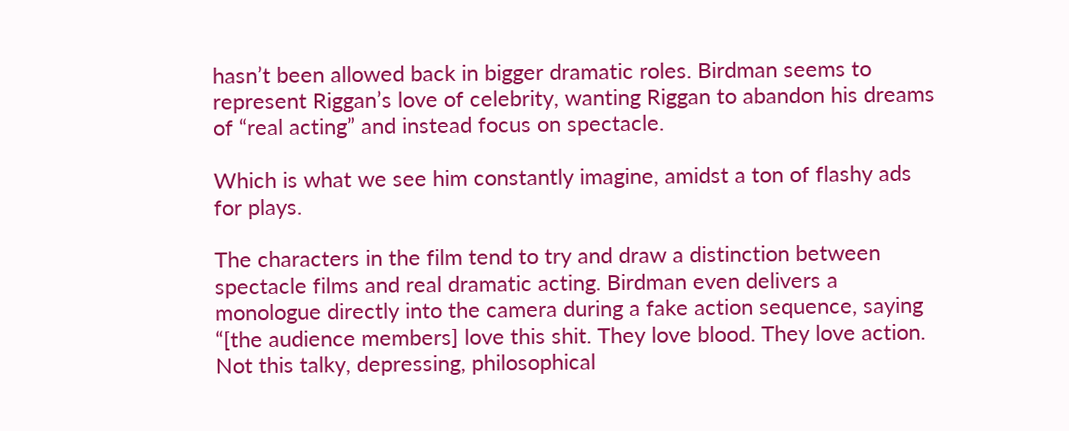hasn’t been allowed back in bigger dramatic roles. Birdman seems to represent Riggan’s love of celebrity, wanting Riggan to abandon his dreams of “real acting” and instead focus on spectacle.

Which is what we see him constantly imagine, amidst a ton of flashy ads for plays.

The characters in the film tend to try and draw a distinction between spectacle films and real dramatic acting. Birdman even delivers a monologue directly into the camera during a fake action sequence, saying “[the audience members] love this shit. They love blood. They love action. Not this talky, depressing, philosophical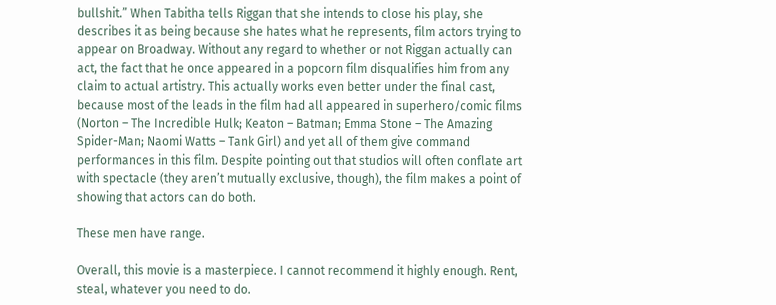bullshit.” When Tabitha tells Riggan that she intends to close his play, she describes it as being because she hates what he represents, film actors trying to appear on Broadway. Without any regard to whether or not Riggan actually can act, the fact that he once appeared in a popcorn film disqualifies him from any claim to actual artistry. This actually works even better under the final cast, because most of the leads in the film had all appeared in superhero/comic films (Norton – The Incredible Hulk; Keaton – Batman; Emma Stone – The Amazing Spider-Man; Naomi Watts – Tank Girl) and yet all of them give command performances in this film. Despite pointing out that studios will often conflate art with spectacle (they aren’t mutually exclusive, though), the film makes a point of showing that actors can do both.

These men have range.

Overall, this movie is a masterpiece. I cannot recommend it highly enough. Rent, steal, whatever you need to do.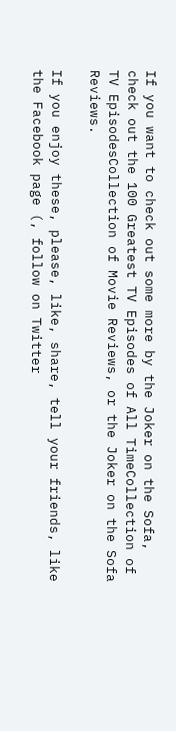If you want to check out some more by the Joker on the Sofa, check out the 100 Greatest TV Episodes of All TimeCollection of TV EpisodesCollection of Movie Reviews, or the Joker on the Sofa Reviews.

If you enjoy these, please, like, share, tell your friends, like the Facebook page (, follow on Twitter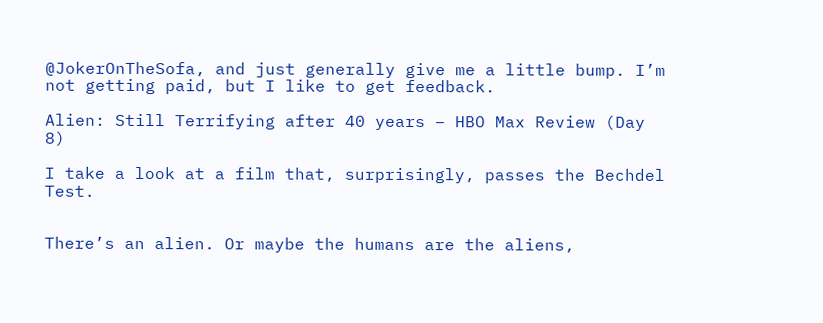@JokerOnTheSofa, and just generally give me a little bump. I’m not getting paid, but I like to get feedback.

Alien: Still Terrifying after 40 years – HBO Max Review (Day 8)

I take a look at a film that, surprisingly, passes the Bechdel Test.


There’s an alien. Or maybe the humans are the aliens,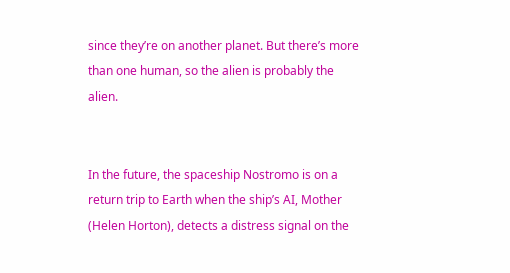since they’re on another planet. But there’s more than one human, so the alien is probably the alien.


In the future, the spaceship Nostromo is on a return trip to Earth when the ship’s AI, Mother (Helen Horton), detects a distress signal on the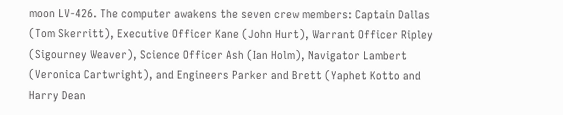moon LV-426. The computer awakens the seven crew members: Captain Dallas (Tom Skerritt), Executive Officer Kane (John Hurt), Warrant Officer Ripley (Sigourney Weaver), Science Officer Ash (Ian Holm), Navigator Lambert (Veronica Cartwright), and Engineers Parker and Brett (Yaphet Kotto and Harry Dean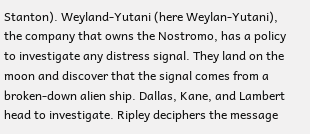Stanton). Weyland-Yutani (here Weylan-Yutani), the company that owns the Nostromo, has a policy to investigate any distress signal. They land on the moon and discover that the signal comes from a broken-down alien ship. Dallas, Kane, and Lambert head to investigate. Ripley deciphers the message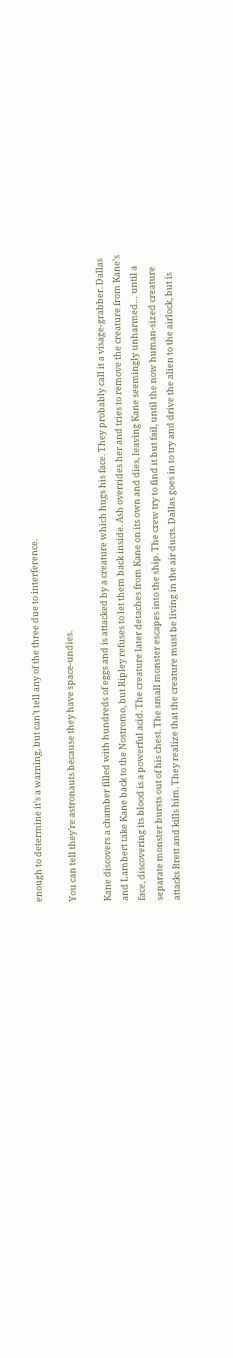enough to determine it’s a warning, but can’t tell any of the three due to interference.

You can tell they’re astronauts because they have space-undies.

Kane discovers a chamber filled with hundreds of eggs and is attacked by a creature which hugs his face. They probably call it a visage-grabber. Dallas and Lambert take Kane back to the Nostromo, but Ripley refuses to let them back inside. Ash overrides her and tries to remove the creature from Kane’s face, discovering its blood is a powerful acid. The creature later detaches from Kane on its own and dies, leaving Kane seemingly unharmed… until a separate monster bursts out of his chest. The small monster escapes into the ship. The crew try to find it but fail, until the now human-sized creature attacks Brett and kills him. They realize that the creature must be living in the air ducts. Dallas goes in to try and drive the alien to the airlock, but is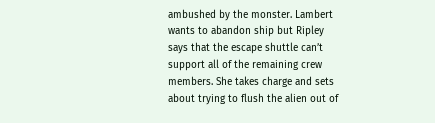ambushed by the monster. Lambert wants to abandon ship but Ripley says that the escape shuttle can’t support all of the remaining crew members. She takes charge and sets about trying to flush the alien out of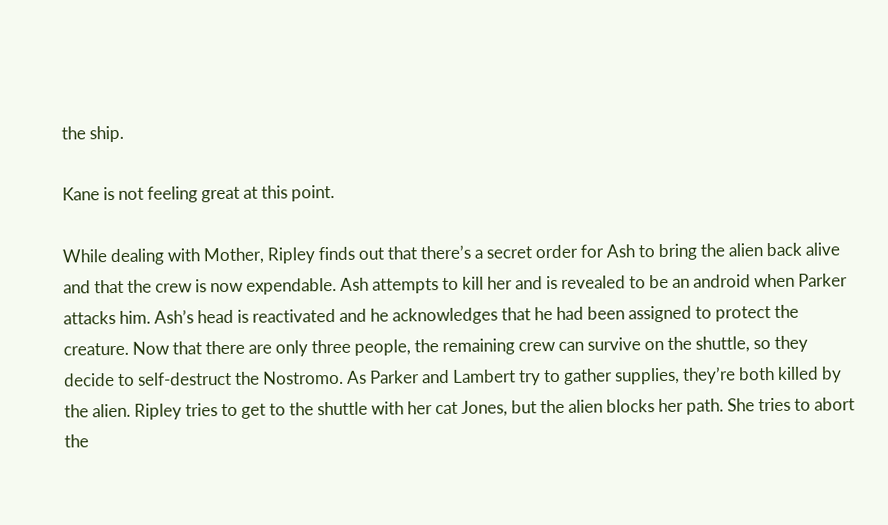the ship.

Kane is not feeling great at this point.

While dealing with Mother, Ripley finds out that there’s a secret order for Ash to bring the alien back alive and that the crew is now expendable. Ash attempts to kill her and is revealed to be an android when Parker attacks him. Ash’s head is reactivated and he acknowledges that he had been assigned to protect the creature. Now that there are only three people, the remaining crew can survive on the shuttle, so they decide to self-destruct the Nostromo. As Parker and Lambert try to gather supplies, they’re both killed by the alien. Ripley tries to get to the shuttle with her cat Jones, but the alien blocks her path. She tries to abort the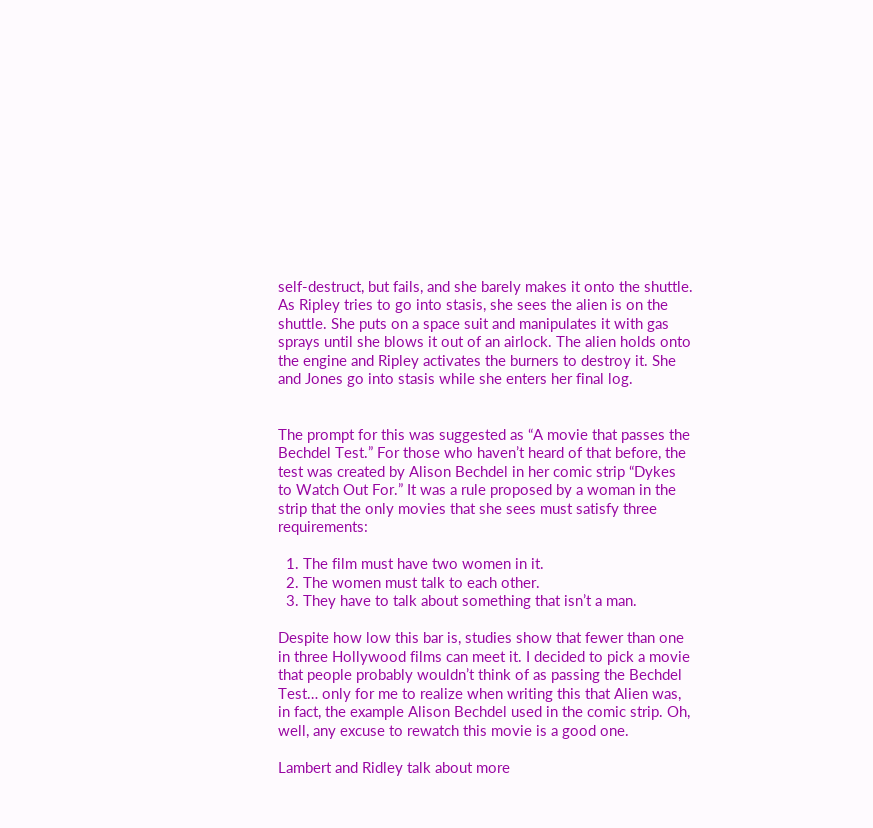self-destruct, but fails, and she barely makes it onto the shuttle. As Ripley tries to go into stasis, she sees the alien is on the shuttle. She puts on a space suit and manipulates it with gas sprays until she blows it out of an airlock. The alien holds onto the engine and Ripley activates the burners to destroy it. She and Jones go into stasis while she enters her final log.


The prompt for this was suggested as “A movie that passes the Bechdel Test.” For those who haven’t heard of that before, the test was created by Alison Bechdel in her comic strip “Dykes to Watch Out For.” It was a rule proposed by a woman in the strip that the only movies that she sees must satisfy three requirements:

  1. The film must have two women in it.
  2. The women must talk to each other.
  3. They have to talk about something that isn’t a man.

Despite how low this bar is, studies show that fewer than one in three Hollywood films can meet it. I decided to pick a movie that people probably wouldn’t think of as passing the Bechdel Test… only for me to realize when writing this that Alien was, in fact, the example Alison Bechdel used in the comic strip. Oh, well, any excuse to rewatch this movie is a good one.

Lambert and Ridley talk about more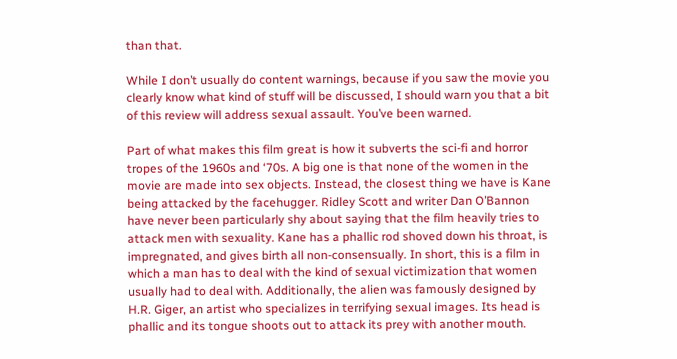than that.

While I don’t usually do content warnings, because if you saw the movie you clearly know what kind of stuff will be discussed, I should warn you that a bit of this review will address sexual assault. You’ve been warned.

Part of what makes this film great is how it subverts the sci-fi and horror tropes of the 1960s and ‘70s. A big one is that none of the women in the movie are made into sex objects. Instead, the closest thing we have is Kane being attacked by the facehugger. Ridley Scott and writer Dan O’Bannon have never been particularly shy about saying that the film heavily tries to attack men with sexuality. Kane has a phallic rod shoved down his throat, is impregnated, and gives birth all non-consensually. In short, this is a film in which a man has to deal with the kind of sexual victimization that women usually had to deal with. Additionally, the alien was famously designed by H.R. Giger, an artist who specializes in terrifying sexual images. Its head is phallic and its tongue shoots out to attack its prey with another mouth.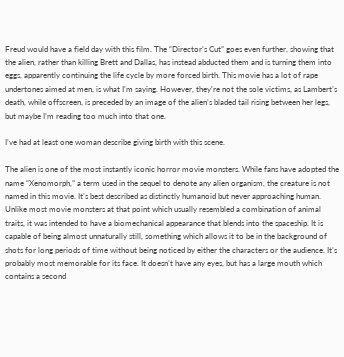Freud would have a field day with this film. The “Director’s Cut” goes even further, showing that the alien, rather than killing Brett and Dallas, has instead abducted them and is turning them into eggs, apparently continuing the life cycle by more forced birth. This movie has a lot of rape undertones aimed at men, is what I’m saying. However, they’re not the sole victims, as Lambert’s death, while offscreen, is preceded by an image of the alien’s bladed tail rising between her legs, but maybe I’m reading too much into that one.

I’ve had at least one woman describe giving birth with this scene.

The alien is one of the most instantly iconic horror movie monsters. While fans have adopted the name “Xenomorph,” a term used in the sequel to denote any alien organism, the creature is not named in this movie. It’s best described as distinctly humanoid but never approaching human. Unlike most movie monsters at that point which usually resembled a combination of animal traits, it was intended to have a biomechanical appearance that blends into the spaceship. It is capable of being almost unnaturally still, something which allows it to be in the background of shots for long periods of time without being noticed by either the characters or the audience. It’s probably most memorable for its face. It doesn’t have any eyes, but has a large mouth which contains a second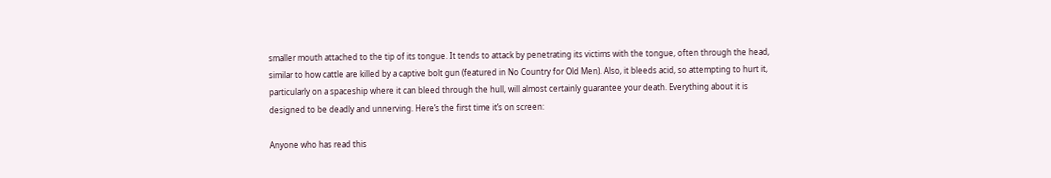smaller mouth attached to the tip of its tongue. It tends to attack by penetrating its victims with the tongue, often through the head, similar to how cattle are killed by a captive bolt gun (featured in No Country for Old Men). Also, it bleeds acid, so attempting to hurt it, particularly on a spaceship where it can bleed through the hull, will almost certainly guarantee your death. Everything about it is designed to be deadly and unnerving. Here’s the first time it’s on screen:

Anyone who has read this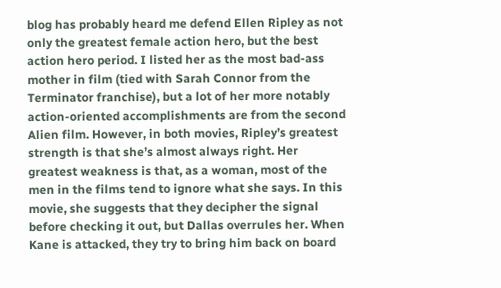blog has probably heard me defend Ellen Ripley as not only the greatest female action hero, but the best action hero period. I listed her as the most bad-ass mother in film (tied with Sarah Connor from the Terminator franchise), but a lot of her more notably action-oriented accomplishments are from the second Alien film. However, in both movies, Ripley’s greatest strength is that she’s almost always right. Her greatest weakness is that, as a woman, most of the men in the films tend to ignore what she says. In this movie, she suggests that they decipher the signal before checking it out, but Dallas overrules her. When Kane is attacked, they try to bring him back on board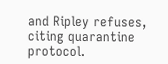and Ripley refuses, citing quarantine protocol.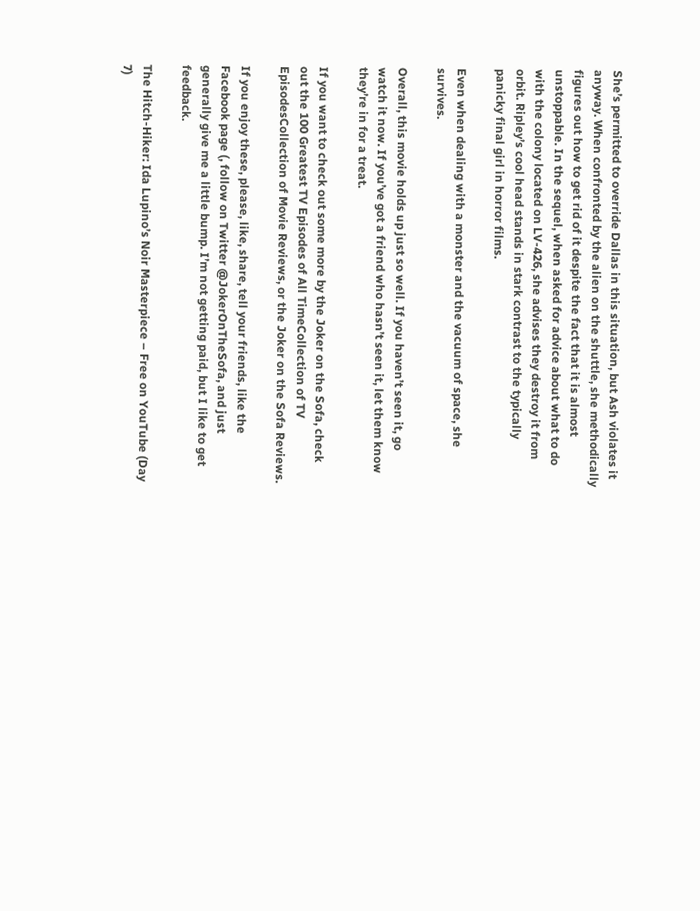She’s permitted to override Dallas in this situation, but Ash violates it anyway. When confronted by the alien on the shuttle, she methodically figures out how to get rid of it despite the fact that it is almost unstoppable. In the sequel, when asked for advice about what to do with the colony located on LV-426, she advises they destroy it from orbit. Ripley’s cool head stands in stark contrast to the typically panicky final girl in horror films.

Even when dealing with a monster and the vacuum of space, she survives.

Overall, this movie holds up just so well. If you haven’t seen it, go watch it now. If you’ve got a friend who hasn’t seen it, let them know they’re in for a treat.

If you want to check out some more by the Joker on the Sofa, check out the 100 Greatest TV Episodes of All TimeCollection of TV EpisodesCollection of Movie Reviews, or the Joker on the Sofa Reviews.

If you enjoy these, please, like, share, tell your friends, like the Facebook page (, follow on Twitter @JokerOnTheSofa, and just generally give me a little bump. I’m not getting paid, but I like to get feedback.

The Hitch-Hiker: Ida Lupino’s Noir Masterpiece – Free on YouTube (Day 7)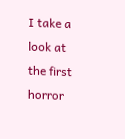I take a look at the first horror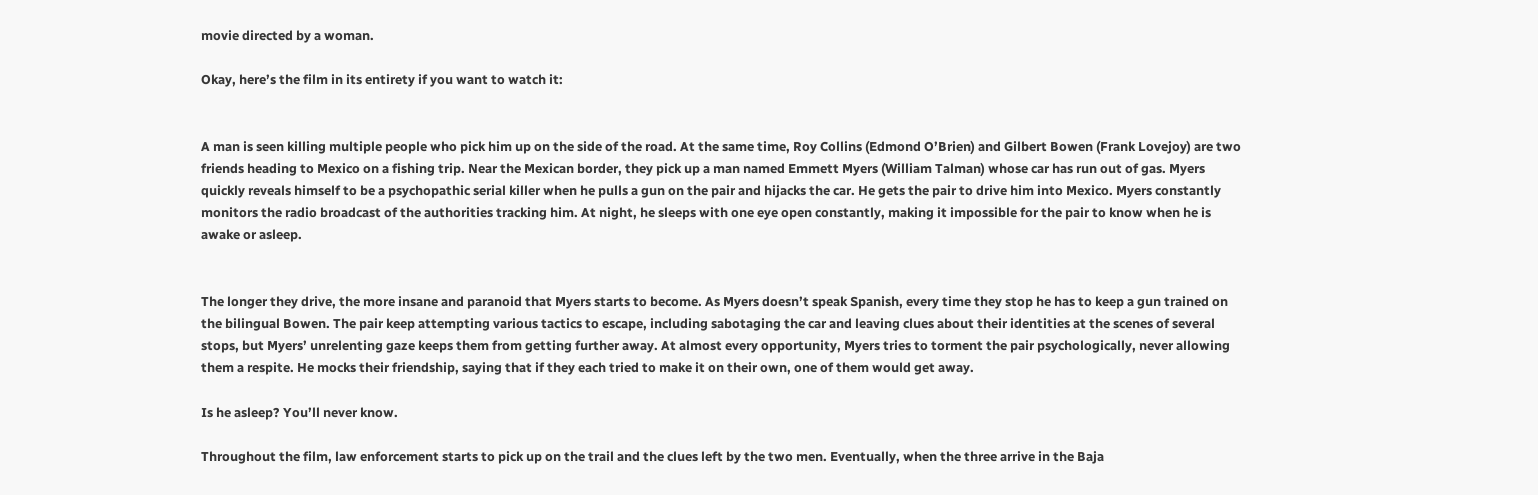movie directed by a woman.

Okay, here’s the film in its entirety if you want to watch it:


A man is seen killing multiple people who pick him up on the side of the road. At the same time, Roy Collins (Edmond O’Brien) and Gilbert Bowen (Frank Lovejoy) are two friends heading to Mexico on a fishing trip. Near the Mexican border, they pick up a man named Emmett Myers (William Talman) whose car has run out of gas. Myers quickly reveals himself to be a psychopathic serial killer when he pulls a gun on the pair and hijacks the car. He gets the pair to drive him into Mexico. Myers constantly monitors the radio broadcast of the authorities tracking him. At night, he sleeps with one eye open constantly, making it impossible for the pair to know when he is awake or asleep.


The longer they drive, the more insane and paranoid that Myers starts to become. As Myers doesn’t speak Spanish, every time they stop he has to keep a gun trained on the bilingual Bowen. The pair keep attempting various tactics to escape, including sabotaging the car and leaving clues about their identities at the scenes of several stops, but Myers’ unrelenting gaze keeps them from getting further away. At almost every opportunity, Myers tries to torment the pair psychologically, never allowing them a respite. He mocks their friendship, saying that if they each tried to make it on their own, one of them would get away.

Is he asleep? You’ll never know.

Throughout the film, law enforcement starts to pick up on the trail and the clues left by the two men. Eventually, when the three arrive in the Baja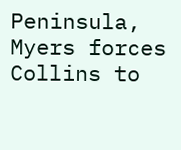Peninsula, Myers forces Collins to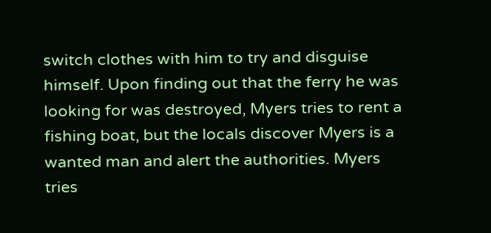switch clothes with him to try and disguise himself. Upon finding out that the ferry he was looking for was destroyed, Myers tries to rent a fishing boat, but the locals discover Myers is a wanted man and alert the authorities. Myers tries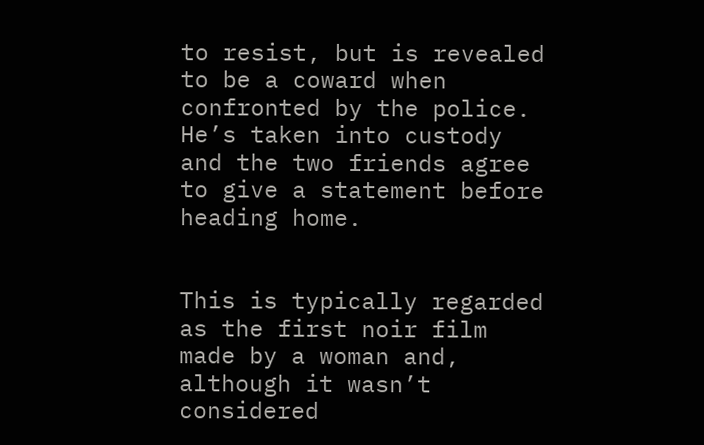to resist, but is revealed to be a coward when confronted by the police. He’s taken into custody and the two friends agree to give a statement before heading home.


This is typically regarded as the first noir film made by a woman and, although it wasn’t considered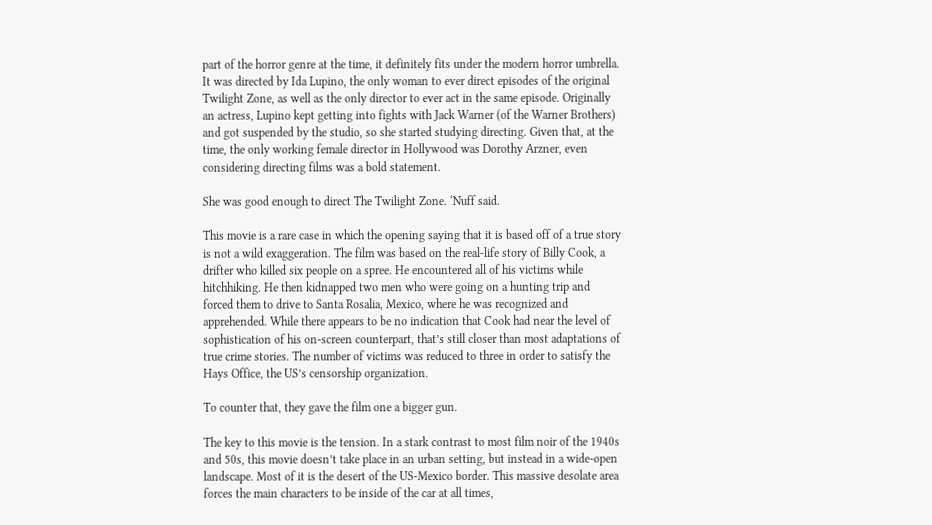part of the horror genre at the time, it definitely fits under the modern horror umbrella. It was directed by Ida Lupino, the only woman to ever direct episodes of the original Twilight Zone, as well as the only director to ever act in the same episode. Originally an actress, Lupino kept getting into fights with Jack Warner (of the Warner Brothers) and got suspended by the studio, so she started studying directing. Given that, at the time, the only working female director in Hollywood was Dorothy Arzner, even considering directing films was a bold statement.

She was good enough to direct The Twilight Zone. ‘Nuff said.

This movie is a rare case in which the opening saying that it is based off of a true story is not a wild exaggeration. The film was based on the real-life story of Billy Cook, a drifter who killed six people on a spree. He encountered all of his victims while hitchhiking. He then kidnapped two men who were going on a hunting trip and forced them to drive to Santa Rosalia, Mexico, where he was recognized and apprehended. While there appears to be no indication that Cook had near the level of sophistication of his on-screen counterpart, that’s still closer than most adaptations of true crime stories. The number of victims was reduced to three in order to satisfy the Hays Office, the US’s censorship organization.

To counter that, they gave the film one a bigger gun.

The key to this movie is the tension. In a stark contrast to most film noir of the 1940s and 50s, this movie doesn’t take place in an urban setting, but instead in a wide-open landscape. Most of it is the desert of the US-Mexico border. This massive desolate area forces the main characters to be inside of the car at all times,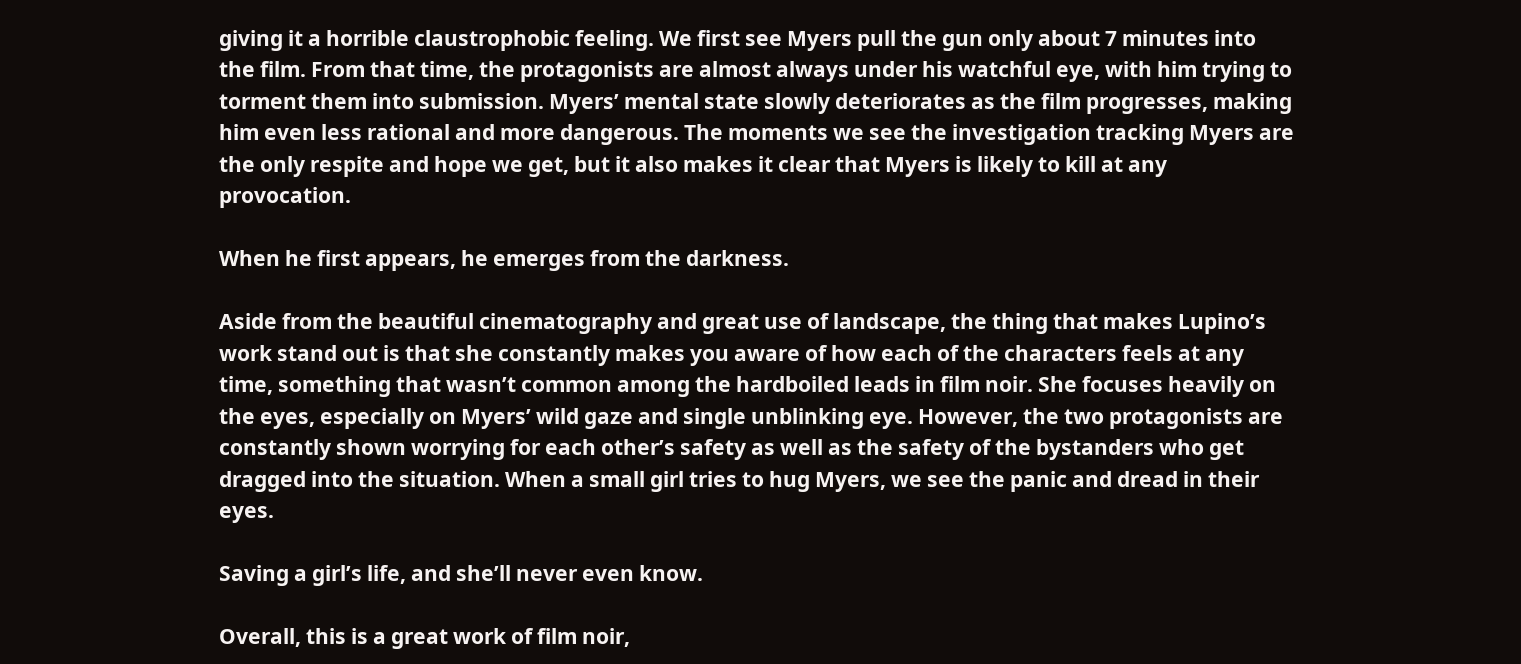giving it a horrible claustrophobic feeling. We first see Myers pull the gun only about 7 minutes into the film. From that time, the protagonists are almost always under his watchful eye, with him trying to torment them into submission. Myers’ mental state slowly deteriorates as the film progresses, making him even less rational and more dangerous. The moments we see the investigation tracking Myers are the only respite and hope we get, but it also makes it clear that Myers is likely to kill at any provocation.

When he first appears, he emerges from the darkness.

Aside from the beautiful cinematography and great use of landscape, the thing that makes Lupino’s work stand out is that she constantly makes you aware of how each of the characters feels at any time, something that wasn’t common among the hardboiled leads in film noir. She focuses heavily on the eyes, especially on Myers’ wild gaze and single unblinking eye. However, the two protagonists are constantly shown worrying for each other’s safety as well as the safety of the bystanders who get dragged into the situation. When a small girl tries to hug Myers, we see the panic and dread in their eyes.

Saving a girl’s life, and she’ll never even know.

Overall, this is a great work of film noir,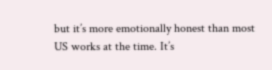but it’s more emotionally honest than most US works at the time. It’s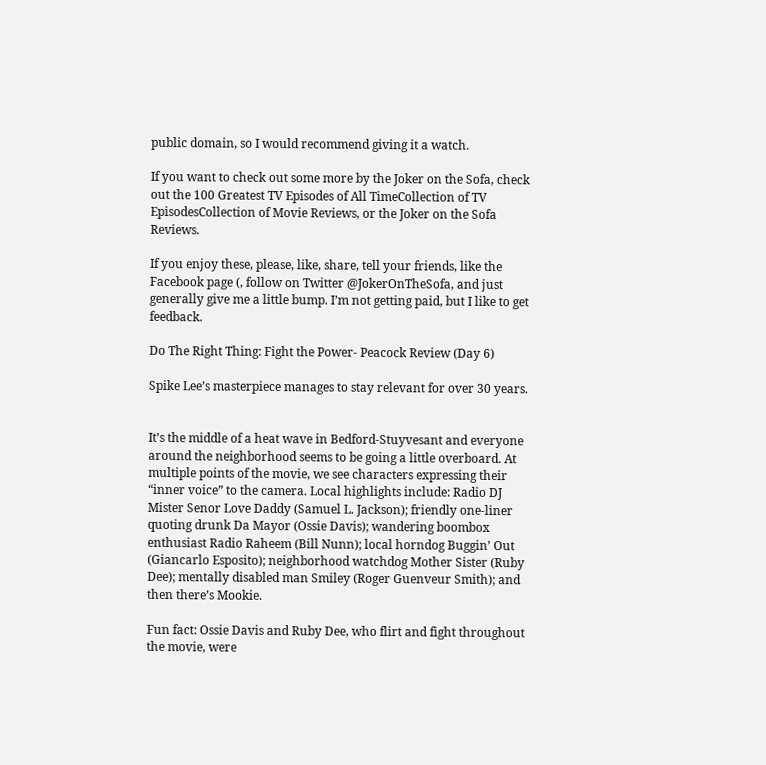public domain, so I would recommend giving it a watch.

If you want to check out some more by the Joker on the Sofa, check out the 100 Greatest TV Episodes of All TimeCollection of TV EpisodesCollection of Movie Reviews, or the Joker on the Sofa Reviews.

If you enjoy these, please, like, share, tell your friends, like the Facebook page (, follow on Twitter @JokerOnTheSofa, and just generally give me a little bump. I’m not getting paid, but I like to get feedback.

Do The Right Thing: Fight the Power- Peacock Review (Day 6)

Spike Lee’s masterpiece manages to stay relevant for over 30 years.


It’s the middle of a heat wave in Bedford-Stuyvesant and everyone around the neighborhood seems to be going a little overboard. At multiple points of the movie, we see characters expressing their “inner voice” to the camera. Local highlights include: Radio DJ Mister Senor Love Daddy (Samuel L. Jackson); friendly one-liner quoting drunk Da Mayor (Ossie Davis); wandering boombox enthusiast Radio Raheem (Bill Nunn); local horndog Buggin’ Out (Giancarlo Esposito); neighborhood watchdog Mother Sister (Ruby Dee); mentally disabled man Smiley (Roger Guenveur Smith); and then there’s Mookie.

Fun fact: Ossie Davis and Ruby Dee, who flirt and fight throughout the movie, were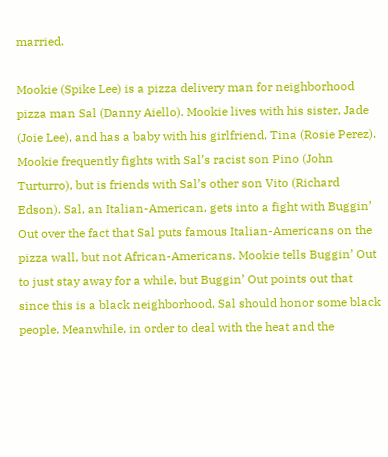married.

Mookie (Spike Lee) is a pizza delivery man for neighborhood pizza man Sal (Danny Aiello). Mookie lives with his sister, Jade (Joie Lee), and has a baby with his girlfriend, Tina (Rosie Perez). Mookie frequently fights with Sal’s racist son Pino (John Turturro), but is friends with Sal’s other son Vito (Richard Edson). Sal, an Italian-American, gets into a fight with Buggin’ Out over the fact that Sal puts famous Italian-Americans on the pizza wall, but not African-Americans. Mookie tells Buggin’ Out to just stay away for a while, but Buggin’ Out points out that since this is a black neighborhood, Sal should honor some black people. Meanwhile, in order to deal with the heat and the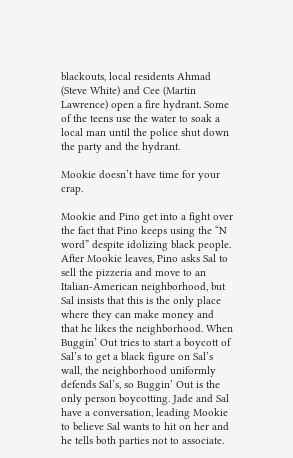blackouts, local residents Ahmad (Steve White) and Cee (Martin Lawrence) open a fire hydrant. Some of the teens use the water to soak a local man until the police shut down the party and the hydrant.

Mookie doesn’t have time for your crap.

Mookie and Pino get into a fight over the fact that Pino keeps using the “N word” despite idolizing black people. After Mookie leaves, Pino asks Sal to sell the pizzeria and move to an Italian-American neighborhood, but Sal insists that this is the only place where they can make money and that he likes the neighborhood. When Buggin’ Out tries to start a boycott of Sal’s to get a black figure on Sal’s wall, the neighborhood uniformly defends Sal’s, so Buggin’ Out is the only person boycotting. Jade and Sal have a conversation, leading Mookie to believe Sal wants to hit on her and he tells both parties not to associate.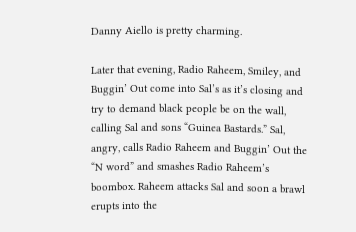Danny Aiello is pretty charming.

Later that evening, Radio Raheem, Smiley, and Buggin’ Out come into Sal’s as it’s closing and try to demand black people be on the wall, calling Sal and sons “Guinea Bastards.” Sal, angry, calls Radio Raheem and Buggin’ Out the “N word” and smashes Radio Raheem’s boombox. Raheem attacks Sal and soon a brawl erupts into the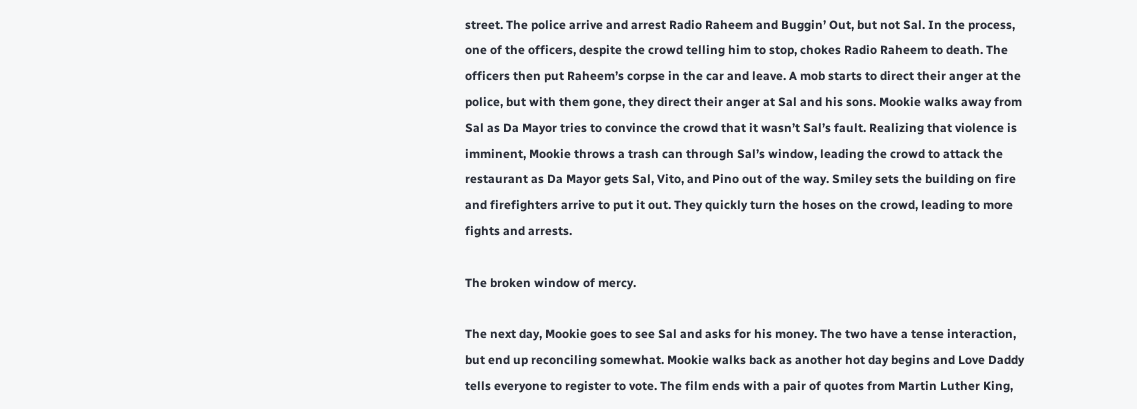street. The police arrive and arrest Radio Raheem and Buggin’ Out, but not Sal. In the process, one of the officers, despite the crowd telling him to stop, chokes Radio Raheem to death. The officers then put Raheem’s corpse in the car and leave. A mob starts to direct their anger at the police, but with them gone, they direct their anger at Sal and his sons. Mookie walks away from Sal as Da Mayor tries to convince the crowd that it wasn’t Sal’s fault. Realizing that violence is imminent, Mookie throws a trash can through Sal’s window, leading the crowd to attack the restaurant as Da Mayor gets Sal, Vito, and Pino out of the way. Smiley sets the building on fire and firefighters arrive to put it out. They quickly turn the hoses on the crowd, leading to more fights and arrests.

The broken window of mercy.

The next day, Mookie goes to see Sal and asks for his money. The two have a tense interaction, but end up reconciling somewhat. Mookie walks back as another hot day begins and Love Daddy tells everyone to register to vote. The film ends with a pair of quotes from Martin Luther King,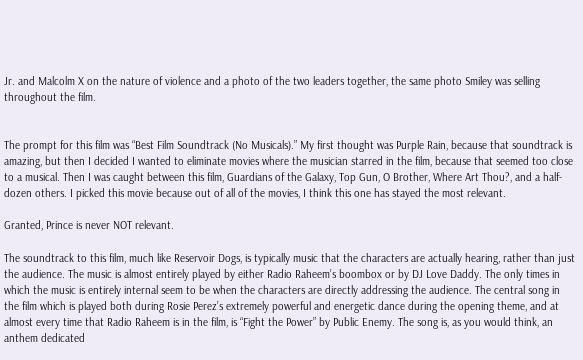Jr. and Malcolm X on the nature of violence and a photo of the two leaders together, the same photo Smiley was selling throughout the film.


The prompt for this film was “Best Film Soundtrack (No Musicals).” My first thought was Purple Rain, because that soundtrack is amazing, but then I decided I wanted to eliminate movies where the musician starred in the film, because that seemed too close to a musical. Then I was caught between this film, Guardians of the Galaxy, Top Gun, O Brother, Where Art Thou?, and a half-dozen others. I picked this movie because out of all of the movies, I think this one has stayed the most relevant.

Granted, Prince is never NOT relevant.

The soundtrack to this film, much like Reservoir Dogs, is typically music that the characters are actually hearing, rather than just the audience. The music is almost entirely played by either Radio Raheem’s boombox or by DJ Love Daddy. The only times in which the music is entirely internal seem to be when the characters are directly addressing the audience. The central song in the film which is played both during Rosie Perez’s extremely powerful and energetic dance during the opening theme, and at almost every time that Radio Raheem is in the film, is “Fight the Power” by Public Enemy. The song is, as you would think, an anthem dedicated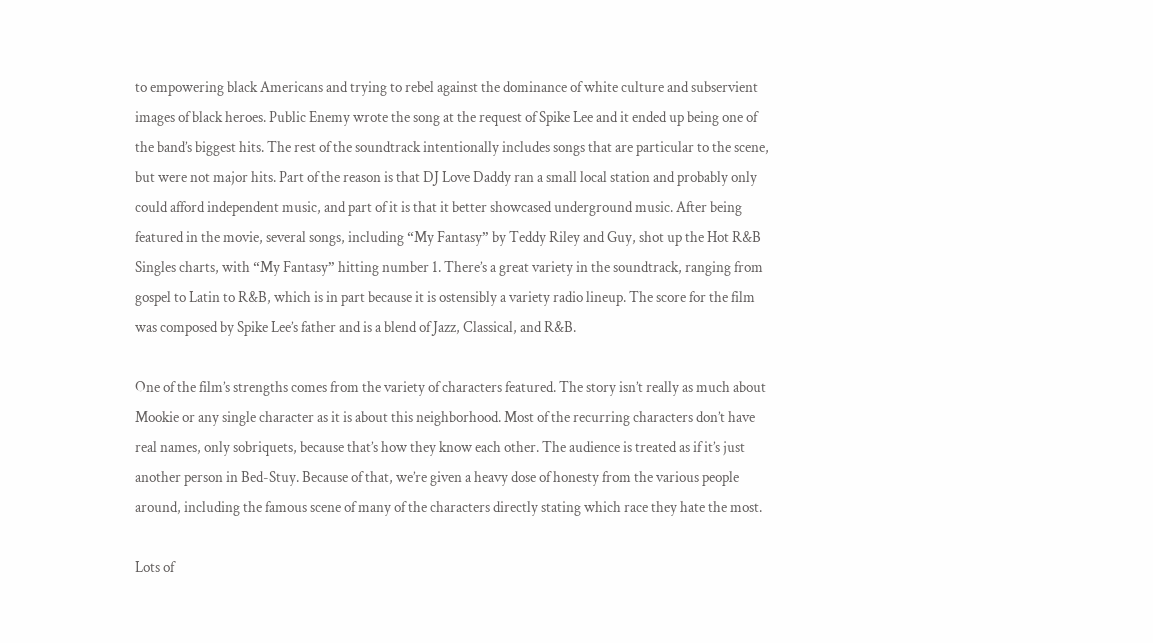to empowering black Americans and trying to rebel against the dominance of white culture and subservient images of black heroes. Public Enemy wrote the song at the request of Spike Lee and it ended up being one of the band’s biggest hits. The rest of the soundtrack intentionally includes songs that are particular to the scene, but were not major hits. Part of the reason is that DJ Love Daddy ran a small local station and probably only could afford independent music, and part of it is that it better showcased underground music. After being featured in the movie, several songs, including “My Fantasy” by Teddy Riley and Guy, shot up the Hot R&B Singles charts, with “My Fantasy” hitting number 1. There’s a great variety in the soundtrack, ranging from gospel to Latin to R&B, which is in part because it is ostensibly a variety radio lineup. The score for the film was composed by Spike Lee’s father and is a blend of Jazz, Classical, and R&B.

One of the film’s strengths comes from the variety of characters featured. The story isn’t really as much about Mookie or any single character as it is about this neighborhood. Most of the recurring characters don’t have real names, only sobriquets, because that’s how they know each other. The audience is treated as if it’s just another person in Bed-Stuy. Because of that, we’re given a heavy dose of honesty from the various people around, including the famous scene of many of the characters directly stating which race they hate the most.

Lots of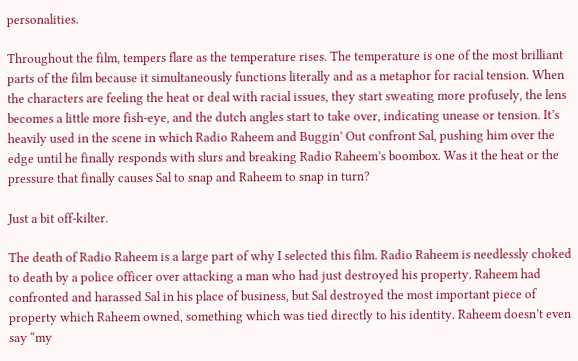personalities.

Throughout the film, tempers flare as the temperature rises. The temperature is one of the most brilliant parts of the film because it simultaneously functions literally and as a metaphor for racial tension. When the characters are feeling the heat or deal with racial issues, they start sweating more profusely, the lens becomes a little more fish-eye, and the dutch angles start to take over, indicating unease or tension. It’s heavily used in the scene in which Radio Raheem and Buggin’ Out confront Sal, pushing him over the edge until he finally responds with slurs and breaking Radio Raheem’s boombox. Was it the heat or the pressure that finally causes Sal to snap and Raheem to snap in turn?

Just a bit off-kilter.

The death of Radio Raheem is a large part of why I selected this film. Radio Raheem is needlessly choked to death by a police officer over attacking a man who had just destroyed his property. Raheem had confronted and harassed Sal in his place of business, but Sal destroyed the most important piece of property which Raheem owned, something which was tied directly to his identity. Raheem doesn’t even say “my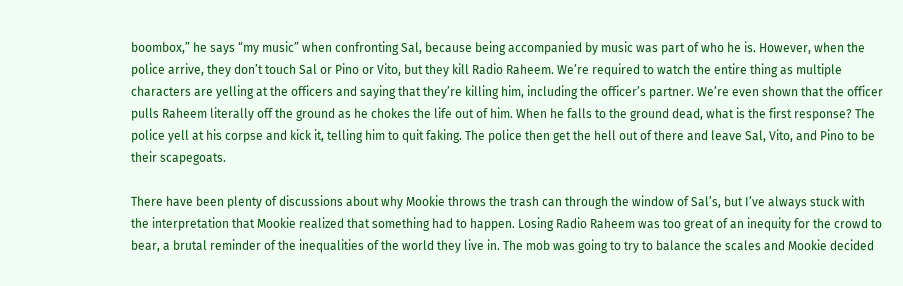boombox,” he says “my music” when confronting Sal, because being accompanied by music was part of who he is. However, when the police arrive, they don’t touch Sal or Pino or Vito, but they kill Radio Raheem. We’re required to watch the entire thing as multiple characters are yelling at the officers and saying that they’re killing him, including the officer’s partner. We’re even shown that the officer pulls Raheem literally off the ground as he chokes the life out of him. When he falls to the ground dead, what is the first response? The police yell at his corpse and kick it, telling him to quit faking. The police then get the hell out of there and leave Sal, Vito, and Pino to be their scapegoats.

There have been plenty of discussions about why Mookie throws the trash can through the window of Sal’s, but I’ve always stuck with the interpretation that Mookie realized that something had to happen. Losing Radio Raheem was too great of an inequity for the crowd to bear, a brutal reminder of the inequalities of the world they live in. The mob was going to try to balance the scales and Mookie decided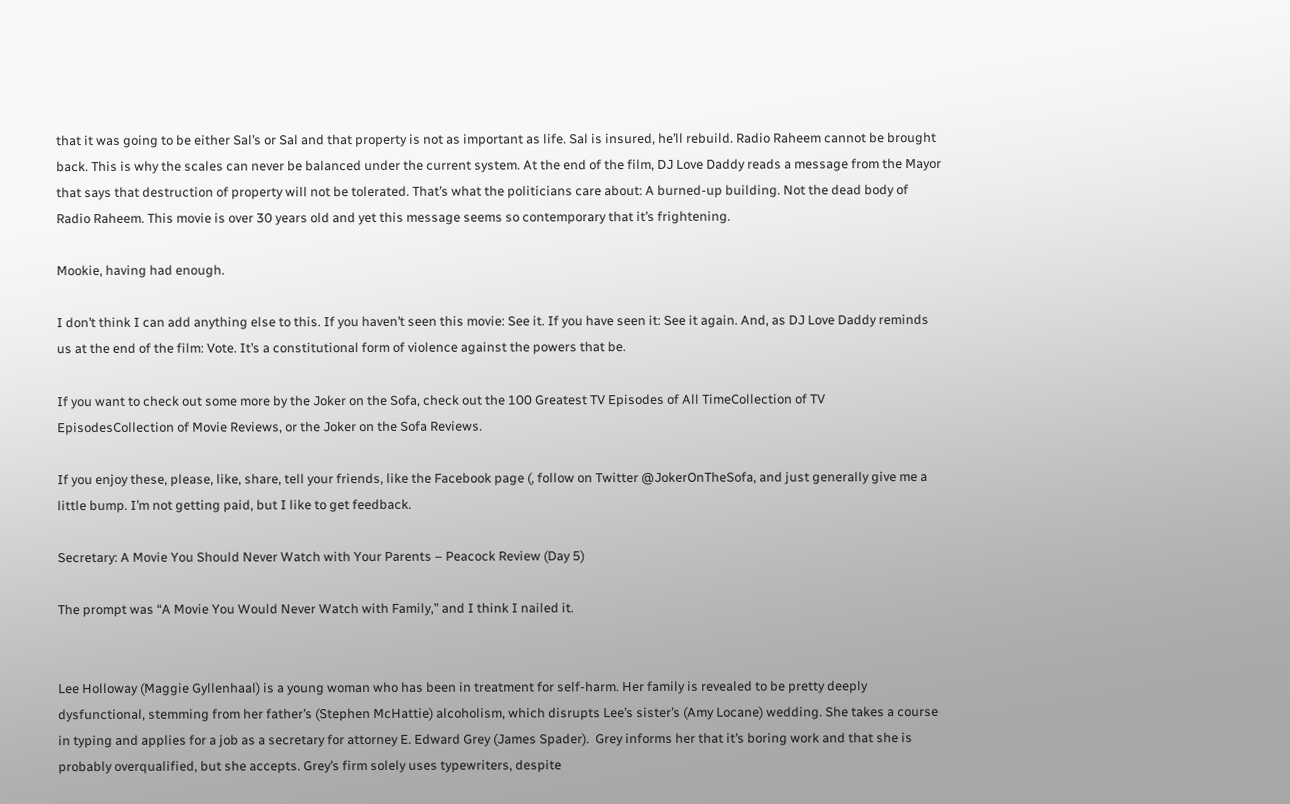that it was going to be either Sal’s or Sal and that property is not as important as life. Sal is insured, he’ll rebuild. Radio Raheem cannot be brought back. This is why the scales can never be balanced under the current system. At the end of the film, DJ Love Daddy reads a message from the Mayor that says that destruction of property will not be tolerated. That’s what the politicians care about: A burned-up building. Not the dead body of Radio Raheem. This movie is over 30 years old and yet this message seems so contemporary that it’s frightening.

Mookie, having had enough.

I don’t think I can add anything else to this. If you haven’t seen this movie: See it. If you have seen it: See it again. And, as DJ Love Daddy reminds us at the end of the film: Vote. It’s a constitutional form of violence against the powers that be.

If you want to check out some more by the Joker on the Sofa, check out the 100 Greatest TV Episodes of All TimeCollection of TV EpisodesCollection of Movie Reviews, or the Joker on the Sofa Reviews.

If you enjoy these, please, like, share, tell your friends, like the Facebook page (, follow on Twitter @JokerOnTheSofa, and just generally give me a little bump. I’m not getting paid, but I like to get feedback.

Secretary: A Movie You Should Never Watch with Your Parents – Peacock Review (Day 5)

The prompt was “A Movie You Would Never Watch with Family,” and I think I nailed it.


Lee Holloway (Maggie Gyllenhaal) is a young woman who has been in treatment for self-harm. Her family is revealed to be pretty deeply dysfunctional, stemming from her father’s (Stephen McHattie) alcoholism, which disrupts Lee’s sister’s (Amy Locane) wedding. She takes a course in typing and applies for a job as a secretary for attorney E. Edward Grey (James Spader).  Grey informs her that it’s boring work and that she is probably overqualified, but she accepts. Grey’s firm solely uses typewriters, despite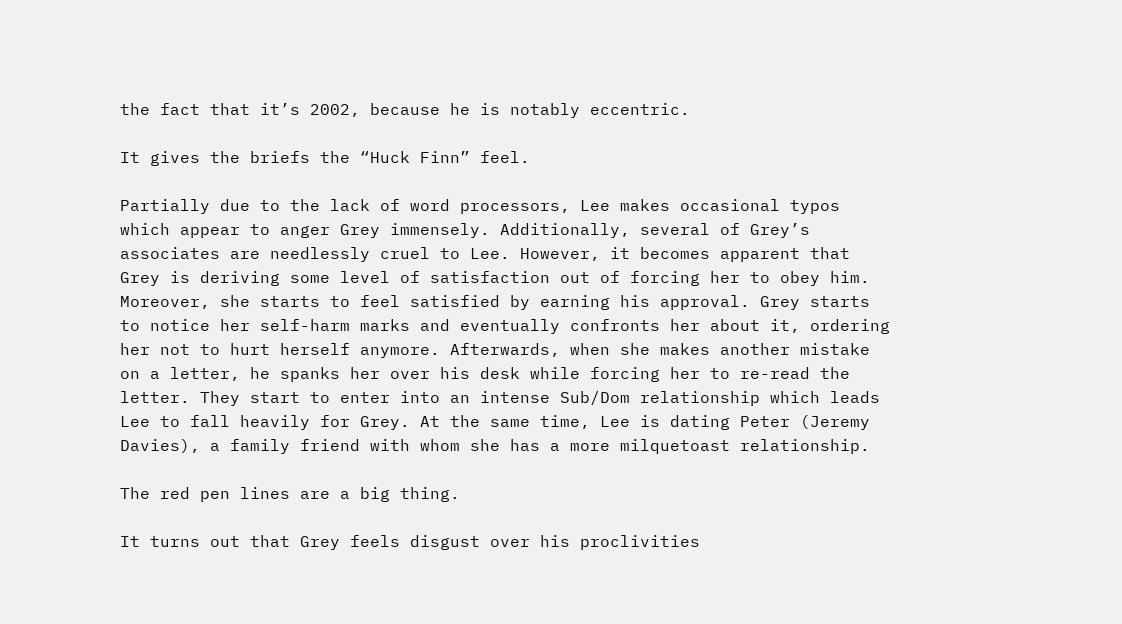the fact that it’s 2002, because he is notably eccentric.

It gives the briefs the “Huck Finn” feel.

Partially due to the lack of word processors, Lee makes occasional typos which appear to anger Grey immensely. Additionally, several of Grey’s associates are needlessly cruel to Lee. However, it becomes apparent that Grey is deriving some level of satisfaction out of forcing her to obey him. Moreover, she starts to feel satisfied by earning his approval. Grey starts to notice her self-harm marks and eventually confronts her about it, ordering her not to hurt herself anymore. Afterwards, when she makes another mistake on a letter, he spanks her over his desk while forcing her to re-read the letter. They start to enter into an intense Sub/Dom relationship which leads Lee to fall heavily for Grey. At the same time, Lee is dating Peter (Jeremy Davies), a family friend with whom she has a more milquetoast relationship.

The red pen lines are a big thing.

It turns out that Grey feels disgust over his proclivities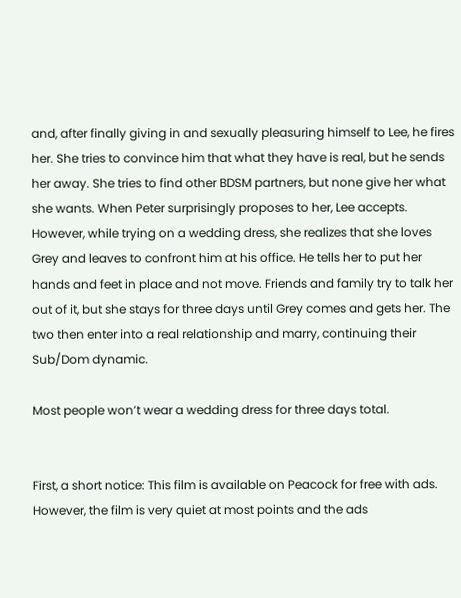and, after finally giving in and sexually pleasuring himself to Lee, he fires her. She tries to convince him that what they have is real, but he sends her away. She tries to find other BDSM partners, but none give her what she wants. When Peter surprisingly proposes to her, Lee accepts. However, while trying on a wedding dress, she realizes that she loves Grey and leaves to confront him at his office. He tells her to put her hands and feet in place and not move. Friends and family try to talk her out of it, but she stays for three days until Grey comes and gets her. The two then enter into a real relationship and marry, continuing their Sub/Dom dynamic.

Most people won’t wear a wedding dress for three days total.


First, a short notice: This film is available on Peacock for free with ads. However, the film is very quiet at most points and the ads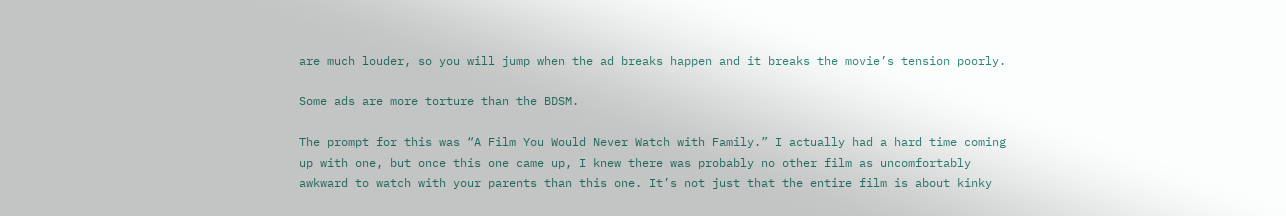are much louder, so you will jump when the ad breaks happen and it breaks the movie’s tension poorly.

Some ads are more torture than the BDSM.

The prompt for this was “A Film You Would Never Watch with Family.” I actually had a hard time coming up with one, but once this one came up, I knew there was probably no other film as uncomfortably awkward to watch with your parents than this one. It’s not just that the entire film is about kinky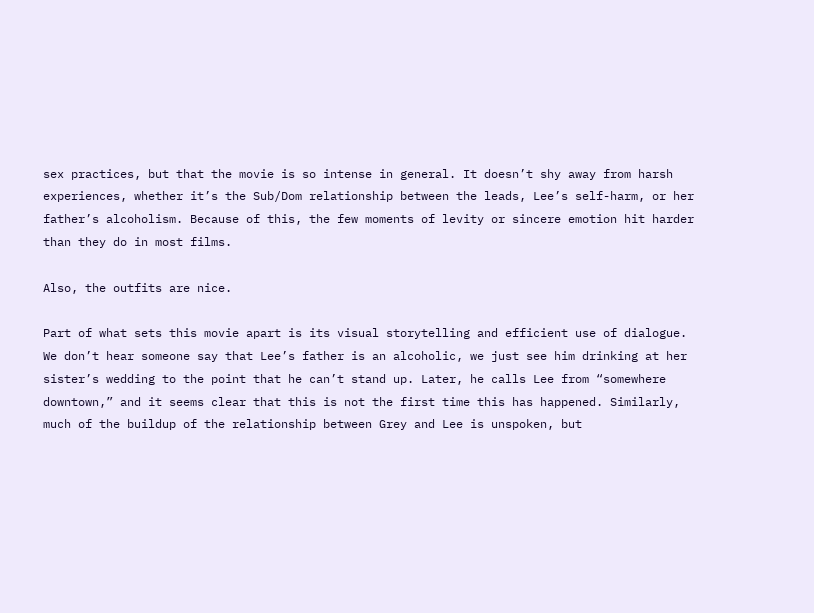sex practices, but that the movie is so intense in general. It doesn’t shy away from harsh experiences, whether it’s the Sub/Dom relationship between the leads, Lee’s self-harm, or her father’s alcoholism. Because of this, the few moments of levity or sincere emotion hit harder than they do in most films.

Also, the outfits are nice.

Part of what sets this movie apart is its visual storytelling and efficient use of dialogue. We don’t hear someone say that Lee’s father is an alcoholic, we just see him drinking at her sister’s wedding to the point that he can’t stand up. Later, he calls Lee from “somewhere downtown,” and it seems clear that this is not the first time this has happened. Similarly, much of the buildup of the relationship between Grey and Lee is unspoken, but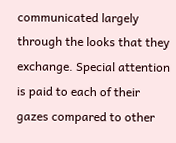communicated largely through the looks that they exchange. Special attention is paid to each of their gazes compared to other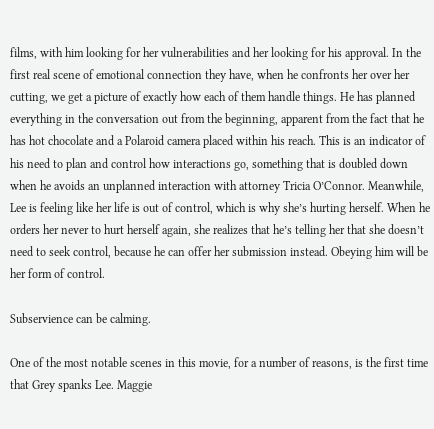films, with him looking for her vulnerabilities and her looking for his approval. In the first real scene of emotional connection they have, when he confronts her over her cutting, we get a picture of exactly how each of them handle things. He has planned everything in the conversation out from the beginning, apparent from the fact that he has hot chocolate and a Polaroid camera placed within his reach. This is an indicator of his need to plan and control how interactions go, something that is doubled down when he avoids an unplanned interaction with attorney Tricia O’Connor. Meanwhile, Lee is feeling like her life is out of control, which is why she’s hurting herself. When he orders her never to hurt herself again, she realizes that he’s telling her that she doesn’t need to seek control, because he can offer her submission instead. Obeying him will be her form of control.

Subservience can be calming.

One of the most notable scenes in this movie, for a number of reasons, is the first time that Grey spanks Lee. Maggie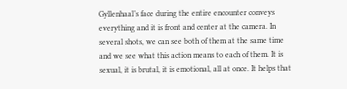Gyllenhaal’s face during the entire encounter conveys everything and it is front and center at the camera. In several shots, we can see both of them at the same time and we see what this action means to each of them. It is sexual, it is brutal, it is emotional, all at once. It helps that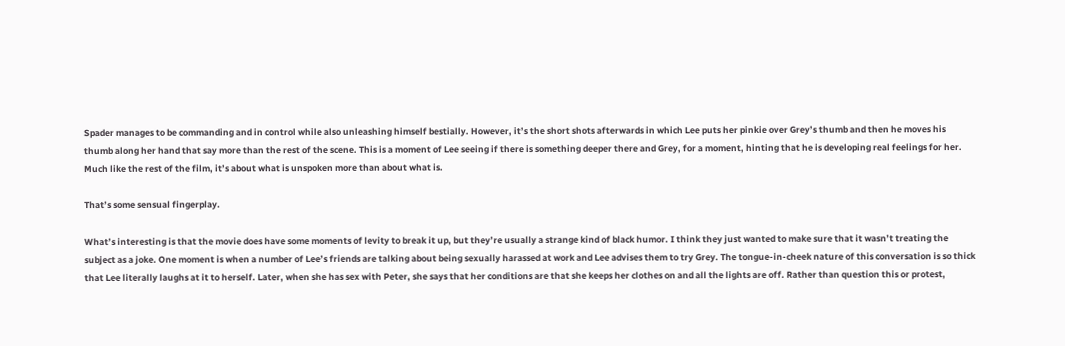Spader manages to be commanding and in control while also unleashing himself bestially. However, it’s the short shots afterwards in which Lee puts her pinkie over Grey’s thumb and then he moves his thumb along her hand that say more than the rest of the scene. This is a moment of Lee seeing if there is something deeper there and Grey, for a moment, hinting that he is developing real feelings for her. Much like the rest of the film, it’s about what is unspoken more than about what is.

That’s some sensual fingerplay.

What’s interesting is that the movie does have some moments of levity to break it up, but they’re usually a strange kind of black humor. I think they just wanted to make sure that it wasn’t treating the subject as a joke. One moment is when a number of Lee’s friends are talking about being sexually harassed at work and Lee advises them to try Grey. The tongue-in-cheek nature of this conversation is so thick that Lee literally laughs at it to herself. Later, when she has sex with Peter, she says that her conditions are that she keeps her clothes on and all the lights are off. Rather than question this or protest,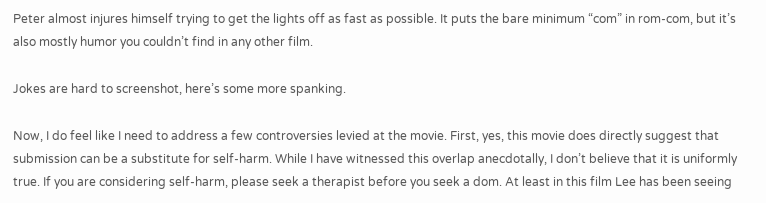Peter almost injures himself trying to get the lights off as fast as possible. It puts the bare minimum “com” in rom-com, but it’s also mostly humor you couldn’t find in any other film.

Jokes are hard to screenshot, here’s some more spanking.

Now, I do feel like I need to address a few controversies levied at the movie. First, yes, this movie does directly suggest that submission can be a substitute for self-harm. While I have witnessed this overlap anecdotally, I don’t believe that it is uniformly true. If you are considering self-harm, please seek a therapist before you seek a dom. At least in this film Lee has been seeing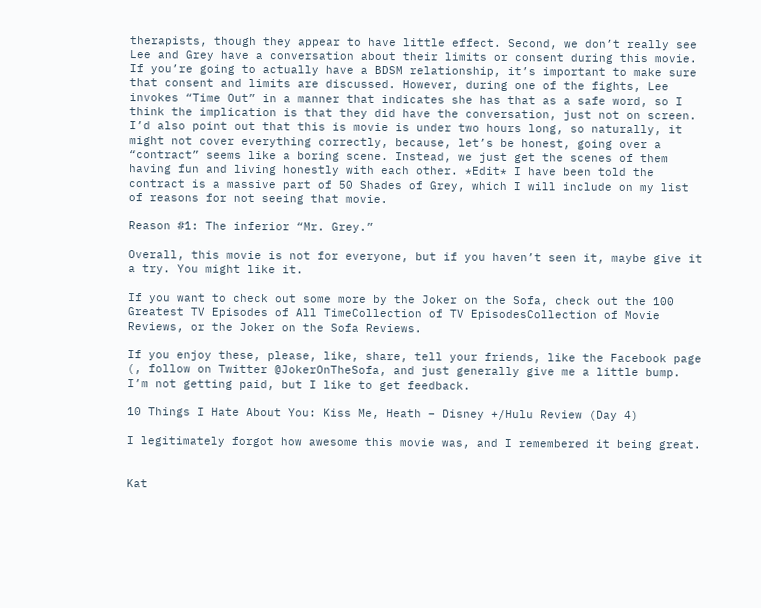therapists, though they appear to have little effect. Second, we don’t really see Lee and Grey have a conversation about their limits or consent during this movie. If you’re going to actually have a BDSM relationship, it’s important to make sure that consent and limits are discussed. However, during one of the fights, Lee invokes “Time Out” in a manner that indicates she has that as a safe word, so I think the implication is that they did have the conversation, just not on screen. I’d also point out that this is movie is under two hours long, so naturally, it might not cover everything correctly, because, let’s be honest, going over a “contract” seems like a boring scene. Instead, we just get the scenes of them having fun and living honestly with each other. *Edit* I have been told the contract is a massive part of 50 Shades of Grey, which I will include on my list of reasons for not seeing that movie.

Reason #1: The inferior “Mr. Grey.”

Overall, this movie is not for everyone, but if you haven’t seen it, maybe give it a try. You might like it.

If you want to check out some more by the Joker on the Sofa, check out the 100 Greatest TV Episodes of All TimeCollection of TV EpisodesCollection of Movie Reviews, or the Joker on the Sofa Reviews.

If you enjoy these, please, like, share, tell your friends, like the Facebook page (, follow on Twitter @JokerOnTheSofa, and just generally give me a little bump. I’m not getting paid, but I like to get feedback.

10 Things I Hate About You: Kiss Me, Heath – Disney +/Hulu Review (Day 4)

I legitimately forgot how awesome this movie was, and I remembered it being great.


Kat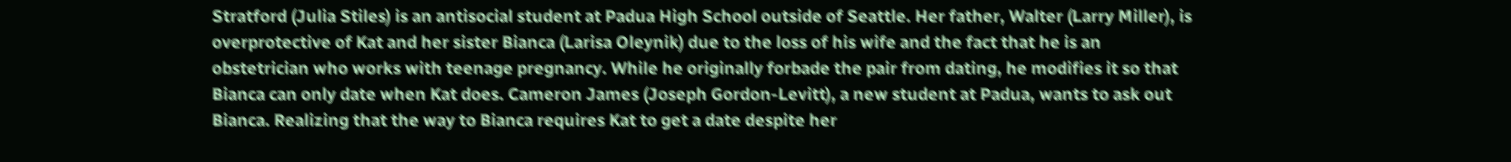Stratford (Julia Stiles) is an antisocial student at Padua High School outside of Seattle. Her father, Walter (Larry Miller), is overprotective of Kat and her sister Bianca (Larisa Oleynik) due to the loss of his wife and the fact that he is an obstetrician who works with teenage pregnancy. While he originally forbade the pair from dating, he modifies it so that Bianca can only date when Kat does. Cameron James (Joseph Gordon-Levitt), a new student at Padua, wants to ask out Bianca. Realizing that the way to Bianca requires Kat to get a date despite her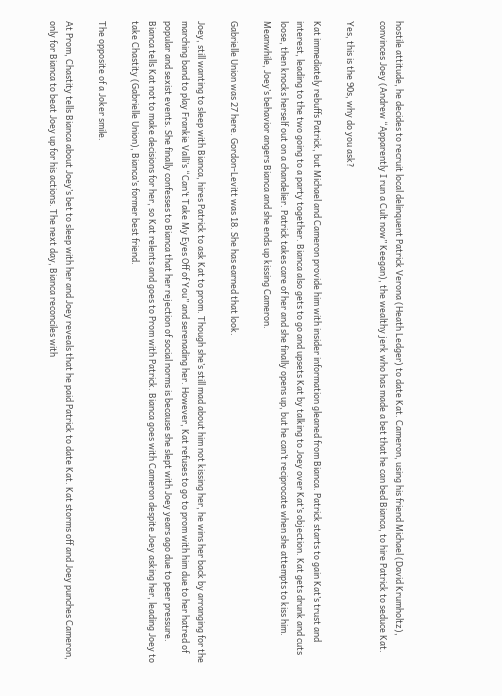hostile attitude, he decides to recruit local delinquent Patrick Verona (Heath Ledger) to date Kat. Cameron, using his friend Michael (David Krumholtz), convinces Joey (Andrew “Apparently I run a Cult now” Keegan), the wealthy jerk who has made a bet that he can bed Bianca, to hire Patrick to seduce Kat.

Yes, this is the 90s, why do you ask?

Kat immediately rebuffs Patrick, but Michael and Cameron provide him with insider information gleaned from Bianca. Patrick starts to gain Kat’s trust and interest, leading to the two going to a party together. Bianca also gets to go and upsets Kat by talking to Joey over Kat’s objection. Kat gets drunk and cuts loose, then knocks herself out on a chandelier. Patrick takes care of her and she finally opens up, but he can’t reciprocate when she attempts to kiss him. Meanwhile, Joey’s behavior angers Bianca and she ends up kissing Cameron.

Gabrielle Union was 27 here. Gordon-Levitt was 18. She has earned that look.

Joey, still wanting to sleep with Bianca, hires Patrick to ask Kat to prom. Though she’s still mad about him not kissing her, he wins her back by arranging for the marching band to play Frankie Valli’s “Can’t Take My Eyes Off of You” and serenading her. However, Kat refuses to go to prom with him due to her hatred of popular and sexist events. She finally confesses to Bianca that her rejection of social norms is because she slept with Joey years ago due to peer pressure. Bianca tells Kat not to make decisions for her, so Kat relents and goes to Prom with Patrick. Bianca goes with Cameron despite Joey asking her, leading Joey to take Chastity (Gabrielle Union), Bianca’s former best friend.

The opposite of a Joker smile.

At Prom, Chastity tells Bianca about Joey’s bet to sleep with her and Joey reveals that he paid Patrick to date Kat. Kat storms off and Joey punches Cameron, only for Bianca to beat Joey up for his actions. The next day, Bianca reconciles with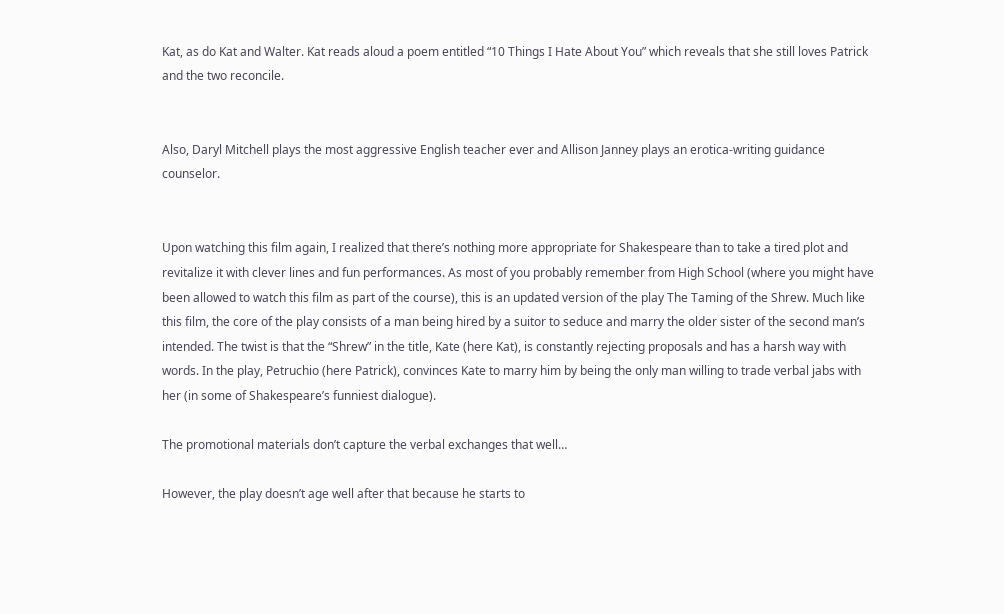Kat, as do Kat and Walter. Kat reads aloud a poem entitled “10 Things I Hate About You” which reveals that she still loves Patrick and the two reconcile.


Also, Daryl Mitchell plays the most aggressive English teacher ever and Allison Janney plays an erotica-writing guidance counselor.


Upon watching this film again, I realized that there’s nothing more appropriate for Shakespeare than to take a tired plot and revitalize it with clever lines and fun performances. As most of you probably remember from High School (where you might have been allowed to watch this film as part of the course), this is an updated version of the play The Taming of the Shrew. Much like this film, the core of the play consists of a man being hired by a suitor to seduce and marry the older sister of the second man’s intended. The twist is that the “Shrew” in the title, Kate (here Kat), is constantly rejecting proposals and has a harsh way with words. In the play, Petruchio (here Patrick), convinces Kate to marry him by being the only man willing to trade verbal jabs with her (in some of Shakespeare’s funniest dialogue).

The promotional materials don’t capture the verbal exchanges that well…

However, the play doesn’t age well after that because he starts to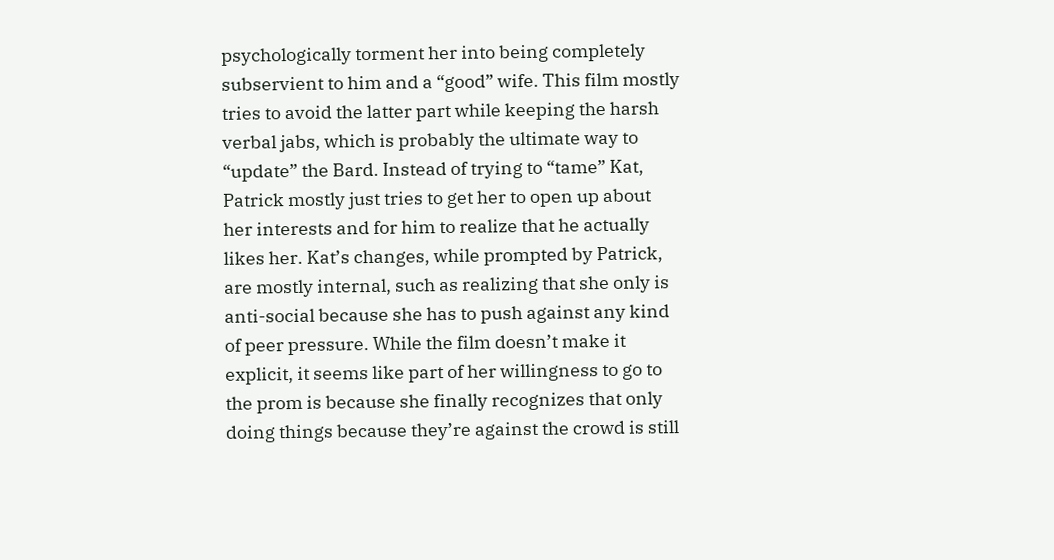psychologically torment her into being completely subservient to him and a “good” wife. This film mostly tries to avoid the latter part while keeping the harsh verbal jabs, which is probably the ultimate way to “update” the Bard. Instead of trying to “tame” Kat, Patrick mostly just tries to get her to open up about her interests and for him to realize that he actually likes her. Kat’s changes, while prompted by Patrick, are mostly internal, such as realizing that she only is anti-social because she has to push against any kind of peer pressure. While the film doesn’t make it explicit, it seems like part of her willingness to go to the prom is because she finally recognizes that only doing things because they’re against the crowd is still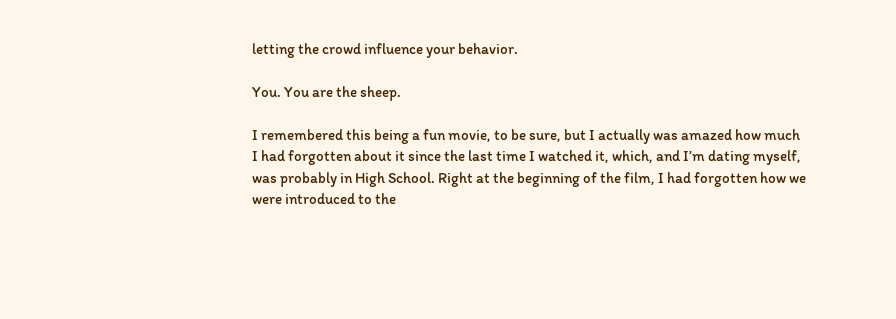letting the crowd influence your behavior.

You. You are the sheep.

I remembered this being a fun movie, to be sure, but I actually was amazed how much I had forgotten about it since the last time I watched it, which, and I’m dating myself, was probably in High School. Right at the beginning of the film, I had forgotten how we were introduced to the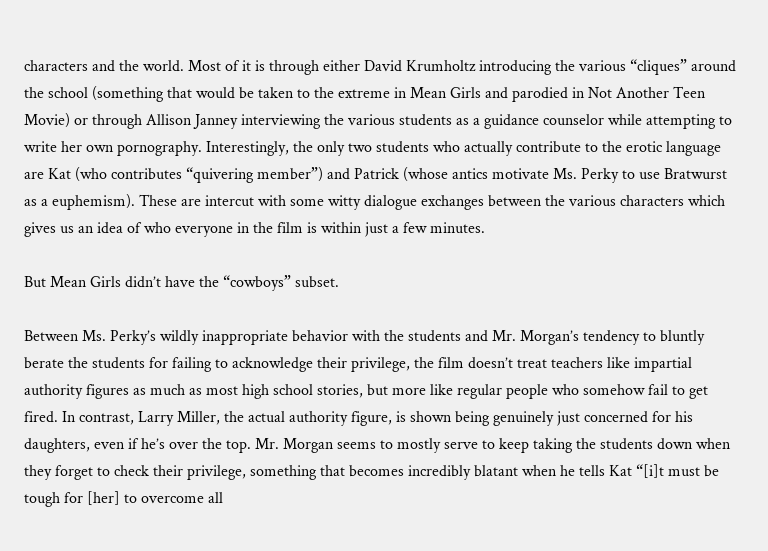characters and the world. Most of it is through either David Krumholtz introducing the various “cliques” around the school (something that would be taken to the extreme in Mean Girls and parodied in Not Another Teen Movie) or through Allison Janney interviewing the various students as a guidance counselor while attempting to write her own pornography. Interestingly, the only two students who actually contribute to the erotic language are Kat (who contributes “quivering member”) and Patrick (whose antics motivate Ms. Perky to use Bratwurst as a euphemism). These are intercut with some witty dialogue exchanges between the various characters which gives us an idea of who everyone in the film is within just a few minutes.

But Mean Girls didn’t have the “cowboys” subset.

Between Ms. Perky’s wildly inappropriate behavior with the students and Mr. Morgan’s tendency to bluntly berate the students for failing to acknowledge their privilege, the film doesn’t treat teachers like impartial authority figures as much as most high school stories, but more like regular people who somehow fail to get fired. In contrast, Larry Miller, the actual authority figure, is shown being genuinely just concerned for his daughters, even if he’s over the top. Mr. Morgan seems to mostly serve to keep taking the students down when they forget to check their privilege, something that becomes incredibly blatant when he tells Kat “[i]t must be tough for [her] to overcome all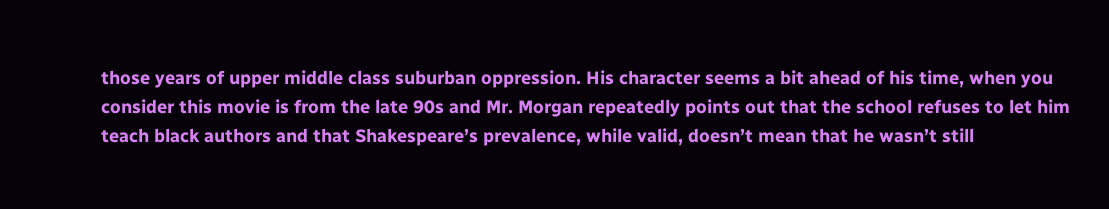those years of upper middle class suburban oppression. His character seems a bit ahead of his time, when you consider this movie is from the late 90s and Mr. Morgan repeatedly points out that the school refuses to let him teach black authors and that Shakespeare’s prevalence, while valid, doesn’t mean that he wasn’t still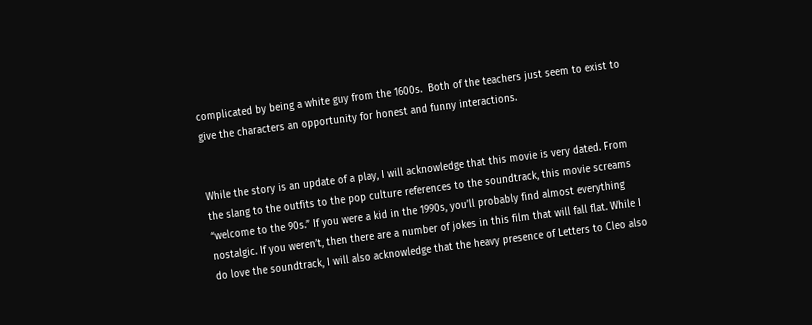complicated by being a white guy from the 1600s.  Both of the teachers just seem to exist to give the characters an opportunity for honest and funny interactions.


While the story is an update of a play, I will acknowledge that this movie is very dated. From the slang to the outfits to the pop culture references to the soundtrack, this movie screams “welcome to the 90s.” If you were a kid in the 1990s, you’ll probably find almost everything nostalgic. If you weren’t, then there are a number of jokes in this film that will fall flat. While I do love the soundtrack, I will also acknowledge that the heavy presence of Letters to Cleo also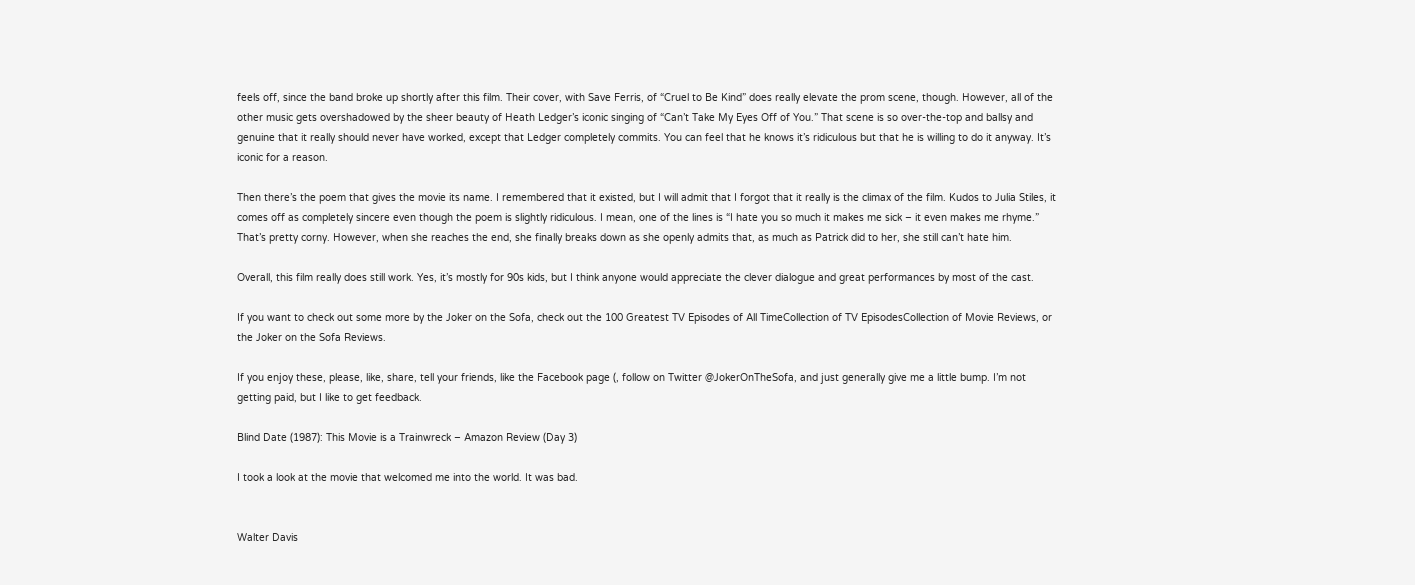feels off, since the band broke up shortly after this film. Their cover, with Save Ferris, of “Cruel to Be Kind” does really elevate the prom scene, though. However, all of the other music gets overshadowed by the sheer beauty of Heath Ledger’s iconic singing of “Can’t Take My Eyes Off of You.” That scene is so over-the-top and ballsy and genuine that it really should never have worked, except that Ledger completely commits. You can feel that he knows it’s ridiculous but that he is willing to do it anyway. It’s iconic for a reason.

Then there’s the poem that gives the movie its name. I remembered that it existed, but I will admit that I forgot that it really is the climax of the film. Kudos to Julia Stiles, it comes off as completely sincere even though the poem is slightly ridiculous. I mean, one of the lines is “I hate you so much it makes me sick – it even makes me rhyme.” That’s pretty corny. However, when she reaches the end, she finally breaks down as she openly admits that, as much as Patrick did to her, she still can’t hate him.

Overall, this film really does still work. Yes, it’s mostly for 90s kids, but I think anyone would appreciate the clever dialogue and great performances by most of the cast.

If you want to check out some more by the Joker on the Sofa, check out the 100 Greatest TV Episodes of All TimeCollection of TV EpisodesCollection of Movie Reviews, or the Joker on the Sofa Reviews.

If you enjoy these, please, like, share, tell your friends, like the Facebook page (, follow on Twitter @JokerOnTheSofa, and just generally give me a little bump. I’m not getting paid, but I like to get feedback.

Blind Date (1987): This Movie is a Trainwreck – Amazon Review (Day 3)

I took a look at the movie that welcomed me into the world. It was bad.


Walter Davis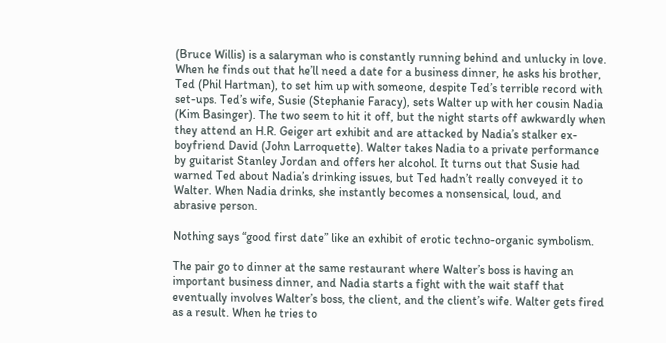(Bruce Willis) is a salaryman who is constantly running behind and unlucky in love. When he finds out that he’ll need a date for a business dinner, he asks his brother, Ted (Phil Hartman), to set him up with someone, despite Ted’s terrible record with set-ups. Ted’s wife, Susie (Stephanie Faracy), sets Walter up with her cousin Nadia (Kim Basinger). The two seem to hit it off, but the night starts off awkwardly when they attend an H.R. Geiger art exhibit and are attacked by Nadia’s stalker ex-boyfriend David (John Larroquette). Walter takes Nadia to a private performance by guitarist Stanley Jordan and offers her alcohol. It turns out that Susie had warned Ted about Nadia’s drinking issues, but Ted hadn’t really conveyed it to Walter. When Nadia drinks, she instantly becomes a nonsensical, loud, and abrasive person.

Nothing says “good first date” like an exhibit of erotic techno-organic symbolism.

The pair go to dinner at the same restaurant where Walter’s boss is having an important business dinner, and Nadia starts a fight with the wait staff that eventually involves Walter’s boss, the client, and the client’s wife. Walter gets fired as a result. When he tries to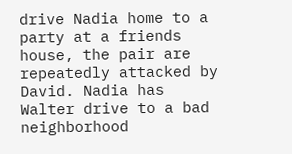drive Nadia home to a party at a friends house, the pair are repeatedly attacked by David. Nadia has Walter drive to a bad neighborhood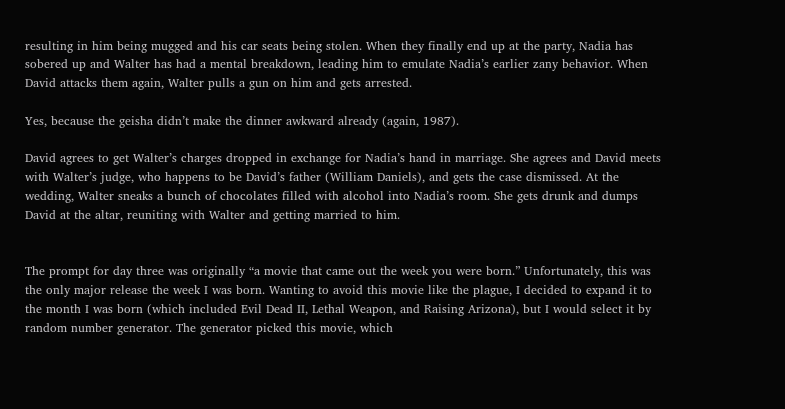resulting in him being mugged and his car seats being stolen. When they finally end up at the party, Nadia has sobered up and Walter has had a mental breakdown, leading him to emulate Nadia’s earlier zany behavior. When David attacks them again, Walter pulls a gun on him and gets arrested.

Yes, because the geisha didn’t make the dinner awkward already (again, 1987).

David agrees to get Walter’s charges dropped in exchange for Nadia’s hand in marriage. She agrees and David meets with Walter’s judge, who happens to be David’s father (William Daniels), and gets the case dismissed. At the wedding, Walter sneaks a bunch of chocolates filled with alcohol into Nadia’s room. She gets drunk and dumps David at the altar, reuniting with Walter and getting married to him.


The prompt for day three was originally “a movie that came out the week you were born.” Unfortunately, this was the only major release the week I was born. Wanting to avoid this movie like the plague, I decided to expand it to the month I was born (which included Evil Dead II, Lethal Weapon, and Raising Arizona), but I would select it by random number generator. The generator picked this movie, which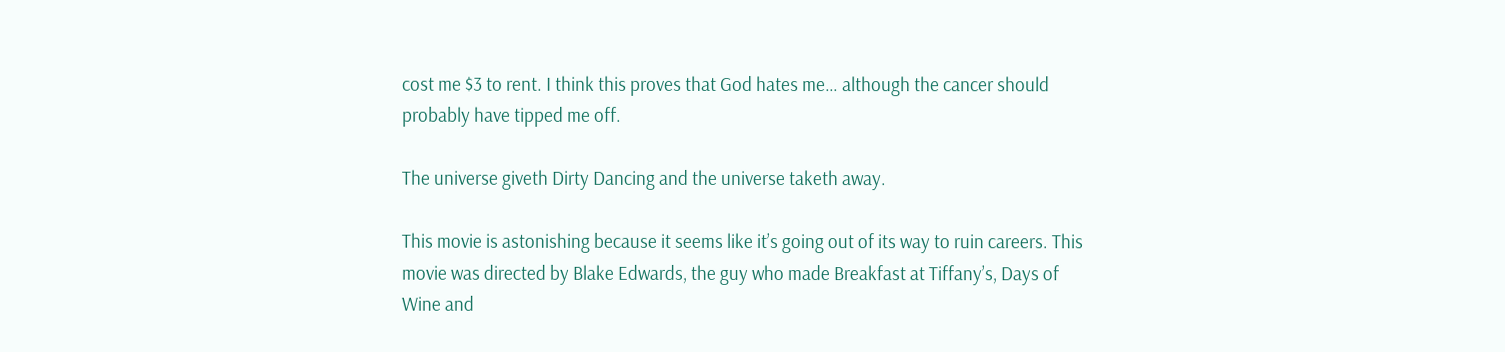cost me $3 to rent. I think this proves that God hates me… although the cancer should probably have tipped me off.

The universe giveth Dirty Dancing and the universe taketh away.

This movie is astonishing because it seems like it’s going out of its way to ruin careers. This movie was directed by Blake Edwards, the guy who made Breakfast at Tiffany’s, Days of Wine and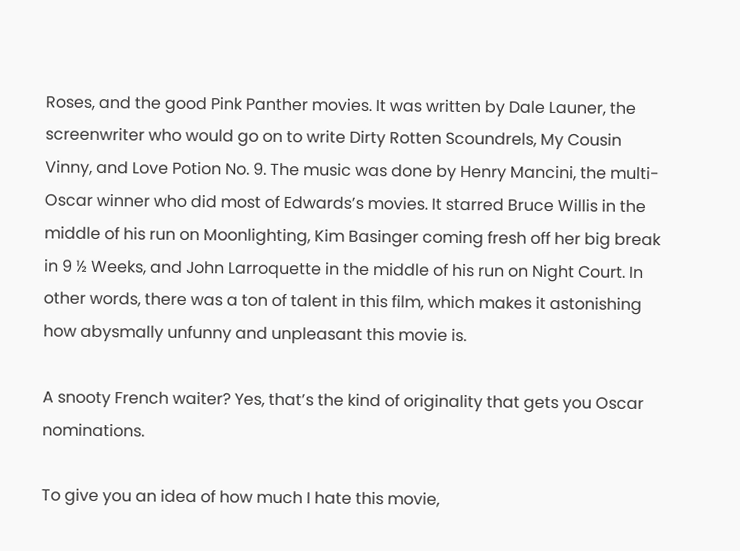Roses, and the good Pink Panther movies. It was written by Dale Launer, the screenwriter who would go on to write Dirty Rotten Scoundrels, My Cousin Vinny, and Love Potion No. 9. The music was done by Henry Mancini, the multi-Oscar winner who did most of Edwards’s movies. It starred Bruce Willis in the middle of his run on Moonlighting, Kim Basinger coming fresh off her big break in 9 ½ Weeks, and John Larroquette in the middle of his run on Night Court. In other words, there was a ton of talent in this film, which makes it astonishing how abysmally unfunny and unpleasant this movie is.

A snooty French waiter? Yes, that’s the kind of originality that gets you Oscar nominations.

To give you an idea of how much I hate this movie,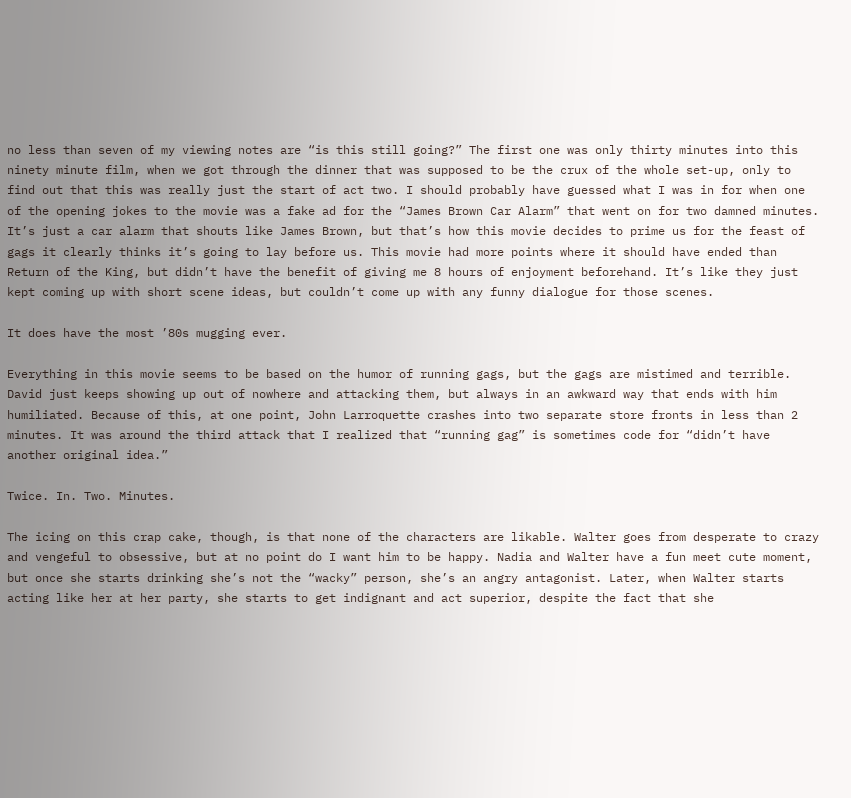no less than seven of my viewing notes are “is this still going?” The first one was only thirty minutes into this ninety minute film, when we got through the dinner that was supposed to be the crux of the whole set-up, only to find out that this was really just the start of act two. I should probably have guessed what I was in for when one of the opening jokes to the movie was a fake ad for the “James Brown Car Alarm” that went on for two damned minutes. It’s just a car alarm that shouts like James Brown, but that’s how this movie decides to prime us for the feast of gags it clearly thinks it’s going to lay before us. This movie had more points where it should have ended than Return of the King, but didn’t have the benefit of giving me 8 hours of enjoyment beforehand. It’s like they just kept coming up with short scene ideas, but couldn’t come up with any funny dialogue for those scenes.

It does have the most ’80s mugging ever.

Everything in this movie seems to be based on the humor of running gags, but the gags are mistimed and terrible. David just keeps showing up out of nowhere and attacking them, but always in an awkward way that ends with him humiliated. Because of this, at one point, John Larroquette crashes into two separate store fronts in less than 2 minutes. It was around the third attack that I realized that “running gag” is sometimes code for “didn’t have another original idea.”

Twice. In. Two. Minutes.

The icing on this crap cake, though, is that none of the characters are likable. Walter goes from desperate to crazy and vengeful to obsessive, but at no point do I want him to be happy. Nadia and Walter have a fun meet cute moment, but once she starts drinking she’s not the “wacky” person, she’s an angry antagonist. Later, when Walter starts acting like her at her party, she starts to get indignant and act superior, despite the fact that she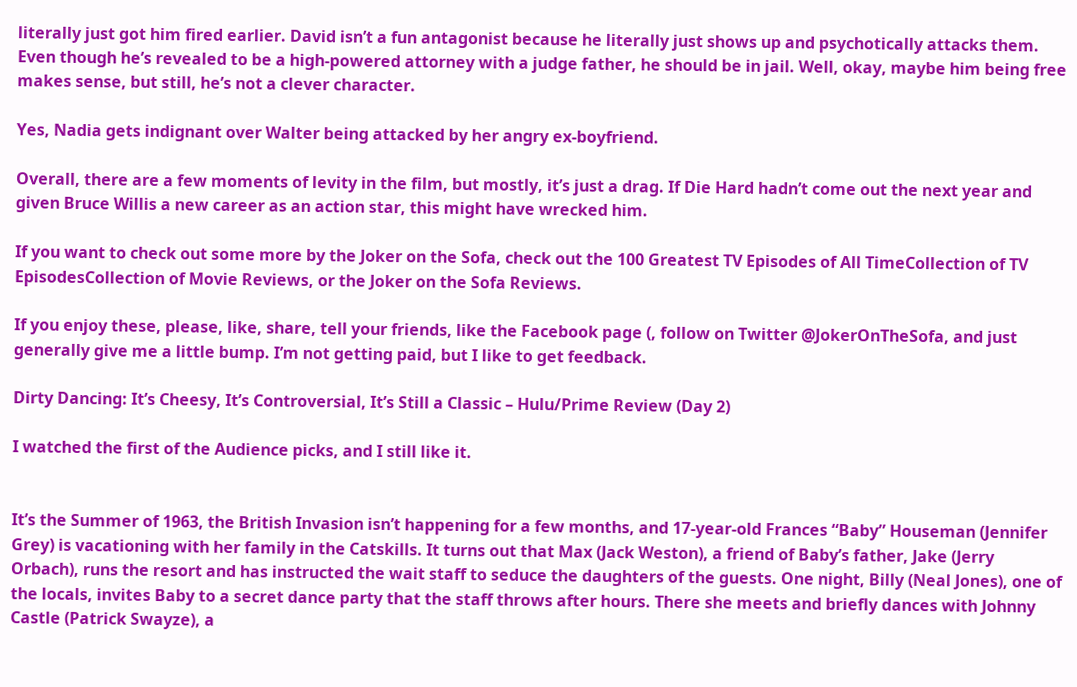literally just got him fired earlier. David isn’t a fun antagonist because he literally just shows up and psychotically attacks them. Even though he’s revealed to be a high-powered attorney with a judge father, he should be in jail. Well, okay, maybe him being free makes sense, but still, he’s not a clever character.

Yes, Nadia gets indignant over Walter being attacked by her angry ex-boyfriend.

Overall, there are a few moments of levity in the film, but mostly, it’s just a drag. If Die Hard hadn’t come out the next year and given Bruce Willis a new career as an action star, this might have wrecked him.

If you want to check out some more by the Joker on the Sofa, check out the 100 Greatest TV Episodes of All TimeCollection of TV EpisodesCollection of Movie Reviews, or the Joker on the Sofa Reviews.

If you enjoy these, please, like, share, tell your friends, like the Facebook page (, follow on Twitter @JokerOnTheSofa, and just generally give me a little bump. I’m not getting paid, but I like to get feedback.

Dirty Dancing: It’s Cheesy, It’s Controversial, It’s Still a Classic – Hulu/Prime Review (Day 2)

I watched the first of the Audience picks, and I still like it.


It’s the Summer of 1963, the British Invasion isn’t happening for a few months, and 17-year-old Frances “Baby” Houseman (Jennifer Grey) is vacationing with her family in the Catskills. It turns out that Max (Jack Weston), a friend of Baby’s father, Jake (Jerry Orbach), runs the resort and has instructed the wait staff to seduce the daughters of the guests. One night, Billy (Neal Jones), one of the locals, invites Baby to a secret dance party that the staff throws after hours. There she meets and briefly dances with Johnny Castle (Patrick Swayze), a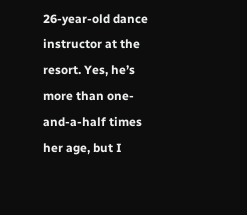26-year-old dance instructor at the resort. Yes, he’s more than one-and-a-half times her age, but I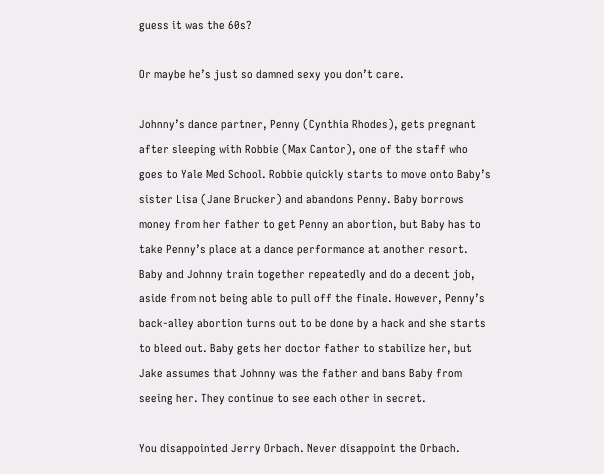guess it was the 60s?

Or maybe he’s just so damned sexy you don’t care.

Johnny’s dance partner, Penny (Cynthia Rhodes), gets pregnant after sleeping with Robbie (Max Cantor), one of the staff who goes to Yale Med School. Robbie quickly starts to move onto Baby’s sister Lisa (Jane Brucker) and abandons Penny. Baby borrows money from her father to get Penny an abortion, but Baby has to take Penny’s place at a dance performance at another resort. Baby and Johnny train together repeatedly and do a decent job, aside from not being able to pull off the finale. However, Penny’s back-alley abortion turns out to be done by a hack and she starts to bleed out. Baby gets her doctor father to stabilize her, but Jake assumes that Johnny was the father and bans Baby from seeing her. They continue to see each other in secret.

You disappointed Jerry Orbach. Never disappoint the Orbach.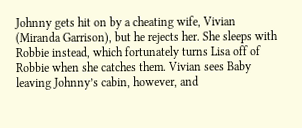Johnny gets hit on by a cheating wife, Vivian (Miranda Garrison), but he rejects her. She sleeps with Robbie instead, which fortunately turns Lisa off of Robbie when she catches them. Vivian sees Baby leaving Johnny’s cabin, however, and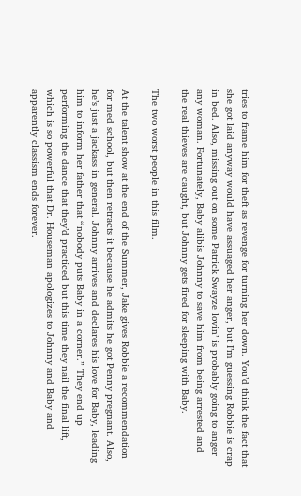tries to frame him for theft as revenge for turning her down. You’d think the fact that she got laid anyway would have assuaged her anger, but I’m guessing Robbie is crap in bed. Also, missing out on some Patrick Swayze lovin’ is probably going to anger any woman. Fortunately, Baby alibis Johnny to save him from being arrested and the real thieves are caught, but Johnny gets fired for sleeping with Baby.

The two worst people in this film.

At the talent show at the end of the Summer, Jake gives Robbie a recommendation for med school, but then retracts it because he admits he got Penny pregnant. Also, he’s just a jackass in general. Johnny arrives and declares his love for Baby, leading him to inform her father that “nobody puts Baby in a corner.” They end up performing the dance that they’d practiced but this time they nail the final lift, which is so powerful that Dr. Houseman apologizes to Johnny and Baby and apparently classism ends forever.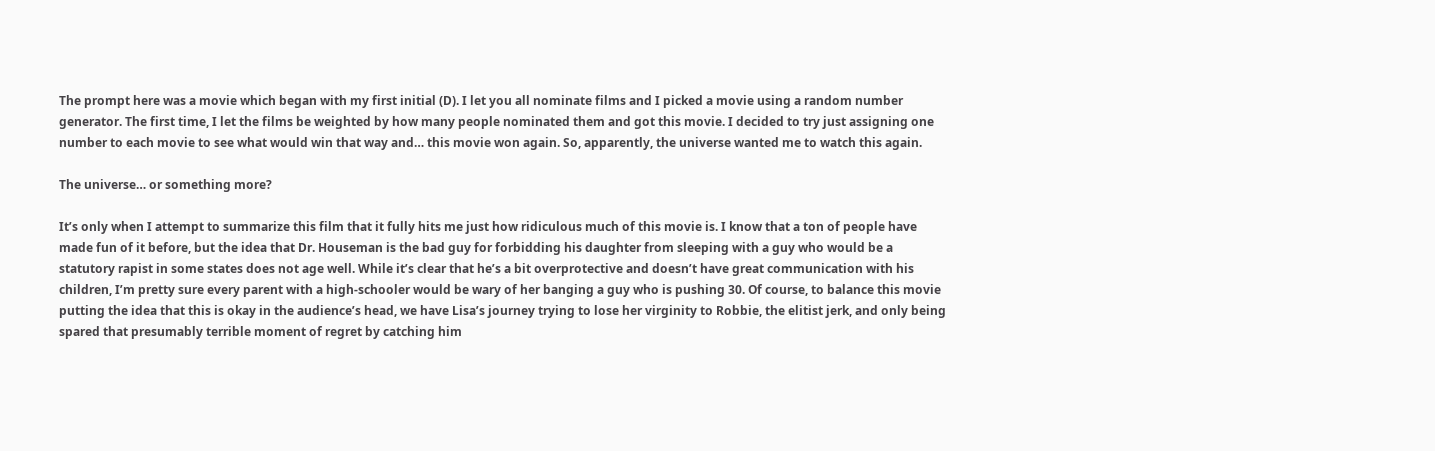The prompt here was a movie which began with my first initial (D). I let you all nominate films and I picked a movie using a random number generator. The first time, I let the films be weighted by how many people nominated them and got this movie. I decided to try just assigning one number to each movie to see what would win that way and… this movie won again. So, apparently, the universe wanted me to watch this again.

The universe… or something more?

It’s only when I attempt to summarize this film that it fully hits me just how ridiculous much of this movie is. I know that a ton of people have made fun of it before, but the idea that Dr. Houseman is the bad guy for forbidding his daughter from sleeping with a guy who would be a statutory rapist in some states does not age well. While it’s clear that he’s a bit overprotective and doesn’t have great communication with his children, I’m pretty sure every parent with a high-schooler would be wary of her banging a guy who is pushing 30. Of course, to balance this movie putting the idea that this is okay in the audience’s head, we have Lisa’s journey trying to lose her virginity to Robbie, the elitist jerk, and only being spared that presumably terrible moment of regret by catching him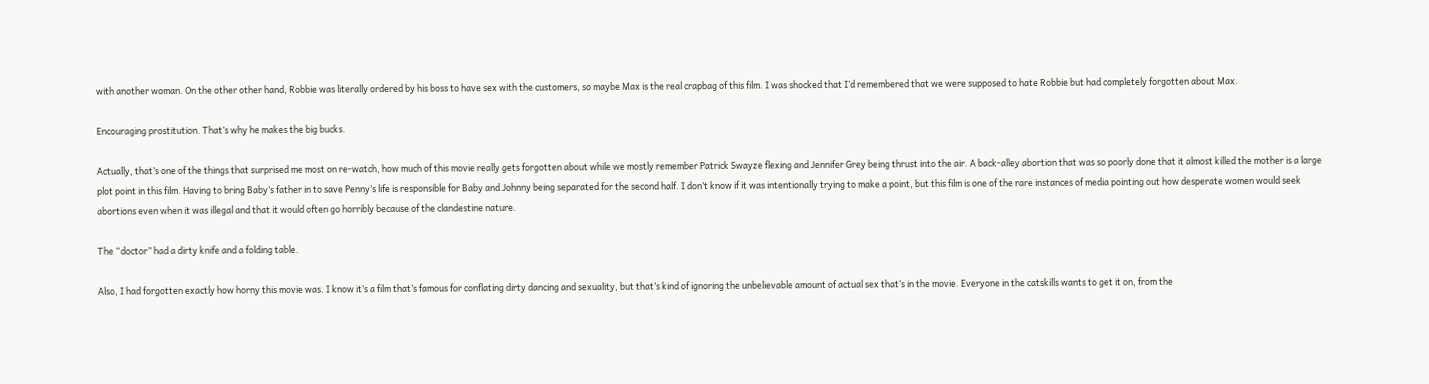with another woman. On the other other hand, Robbie was literally ordered by his boss to have sex with the customers, so maybe Max is the real crapbag of this film. I was shocked that I’d remembered that we were supposed to hate Robbie but had completely forgotten about Max.

Encouraging prostitution. That’s why he makes the big bucks.

Actually, that’s one of the things that surprised me most on re-watch, how much of this movie really gets forgotten about while we mostly remember Patrick Swayze flexing and Jennifer Grey being thrust into the air. A back-alley abortion that was so poorly done that it almost killed the mother is a large plot point in this film. Having to bring Baby’s father in to save Penny’s life is responsible for Baby and Johnny being separated for the second half. I don’t know if it was intentionally trying to make a point, but this film is one of the rare instances of media pointing out how desperate women would seek abortions even when it was illegal and that it would often go horribly because of the clandestine nature.

The “doctor” had a dirty knife and a folding table.

Also, I had forgotten exactly how horny this movie was. I know it’s a film that’s famous for conflating dirty dancing and sexuality, but that’s kind of ignoring the unbelievable amount of actual sex that’s in the movie. Everyone in the catskills wants to get it on, from the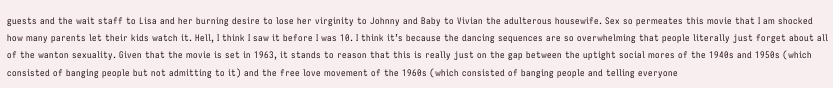guests and the wait staff to Lisa and her burning desire to lose her virginity to Johnny and Baby to Vivian the adulterous housewife. Sex so permeates this movie that I am shocked how many parents let their kids watch it. Hell, I think I saw it before I was 10. I think it’s because the dancing sequences are so overwhelming that people literally just forget about all of the wanton sexuality. Given that the movie is set in 1963, it stands to reason that this is really just on the gap between the uptight social mores of the 1940s and 1950s (which consisted of banging people but not admitting to it) and the free love movement of the 1960s (which consisted of banging people and telling everyone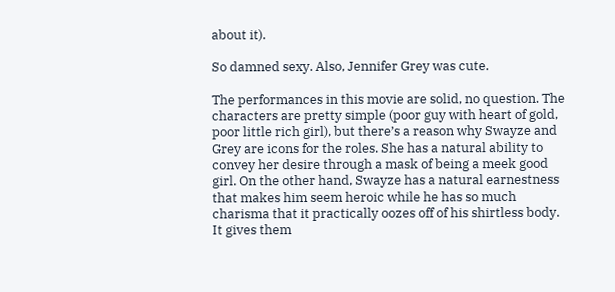about it).

So damned sexy. Also, Jennifer Grey was cute.

The performances in this movie are solid, no question. The characters are pretty simple (poor guy with heart of gold, poor little rich girl), but there’s a reason why Swayze and Grey are icons for the roles. She has a natural ability to convey her desire through a mask of being a meek good girl. On the other hand, Swayze has a natural earnestness that makes him seem heroic while he has so much charisma that it practically oozes off of his shirtless body. It gives them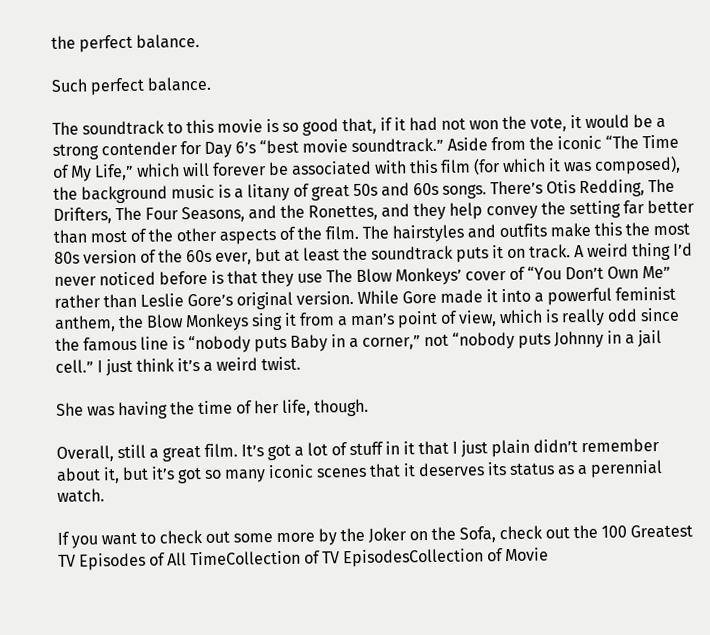the perfect balance.

Such perfect balance.

The soundtrack to this movie is so good that, if it had not won the vote, it would be a strong contender for Day 6’s “best movie soundtrack.” Aside from the iconic “The Time of My Life,” which will forever be associated with this film (for which it was composed), the background music is a litany of great 50s and 60s songs. There’s Otis Redding, The Drifters, The Four Seasons, and the Ronettes, and they help convey the setting far better than most of the other aspects of the film. The hairstyles and outfits make this the most 80s version of the 60s ever, but at least the soundtrack puts it on track. A weird thing I’d never noticed before is that they use The Blow Monkeys’ cover of “You Don’t Own Me” rather than Leslie Gore’s original version. While Gore made it into a powerful feminist anthem, the Blow Monkeys sing it from a man’s point of view, which is really odd since the famous line is “nobody puts Baby in a corner,” not “nobody puts Johnny in a jail cell.” I just think it’s a weird twist.

She was having the time of her life, though.

Overall, still a great film. It’s got a lot of stuff in it that I just plain didn’t remember about it, but it’s got so many iconic scenes that it deserves its status as a perennial watch.

If you want to check out some more by the Joker on the Sofa, check out the 100 Greatest TV Episodes of All TimeCollection of TV EpisodesCollection of Movie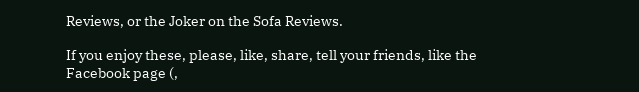Reviews, or the Joker on the Sofa Reviews.

If you enjoy these, please, like, share, tell your friends, like the Facebook page (,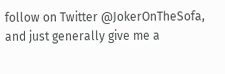follow on Twitter @JokerOnTheSofa, and just generally give me a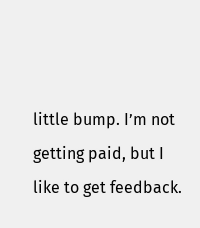little bump. I’m not getting paid, but I like to get feedback.